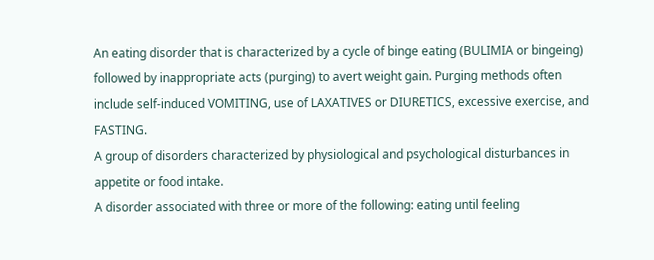An eating disorder that is characterized by a cycle of binge eating (BULIMIA or bingeing) followed by inappropriate acts (purging) to avert weight gain. Purging methods often include self-induced VOMITING, use of LAXATIVES or DIURETICS, excessive exercise, and FASTING.
A group of disorders characterized by physiological and psychological disturbances in appetite or food intake.
A disorder associated with three or more of the following: eating until feeling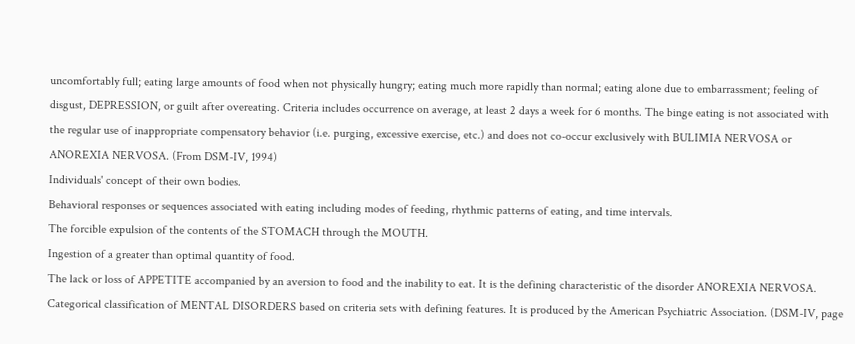uncomfortably full; eating large amounts of food when not physically hungry; eating much more rapidly than normal; eating alone due to embarrassment; feeling of disgust, DEPRESSION, or guilt after overeating. Criteria includes occurrence on average, at least 2 days a week for 6 months. The binge eating is not associated with the regular use of inappropriate compensatory behavior (i.e. purging, excessive exercise, etc.) and does not co-occur exclusively with BULIMIA NERVOSA or ANOREXIA NERVOSA. (From DSM-IV, 1994)
Individuals' concept of their own bodies.
Behavioral responses or sequences associated with eating including modes of feeding, rhythmic patterns of eating, and time intervals.
The forcible expulsion of the contents of the STOMACH through the MOUTH.
Ingestion of a greater than optimal quantity of food.
The lack or loss of APPETITE accompanied by an aversion to food and the inability to eat. It is the defining characteristic of the disorder ANOREXIA NERVOSA.
Categorical classification of MENTAL DISORDERS based on criteria sets with defining features. It is produced by the American Psychiatric Association. (DSM-IV, page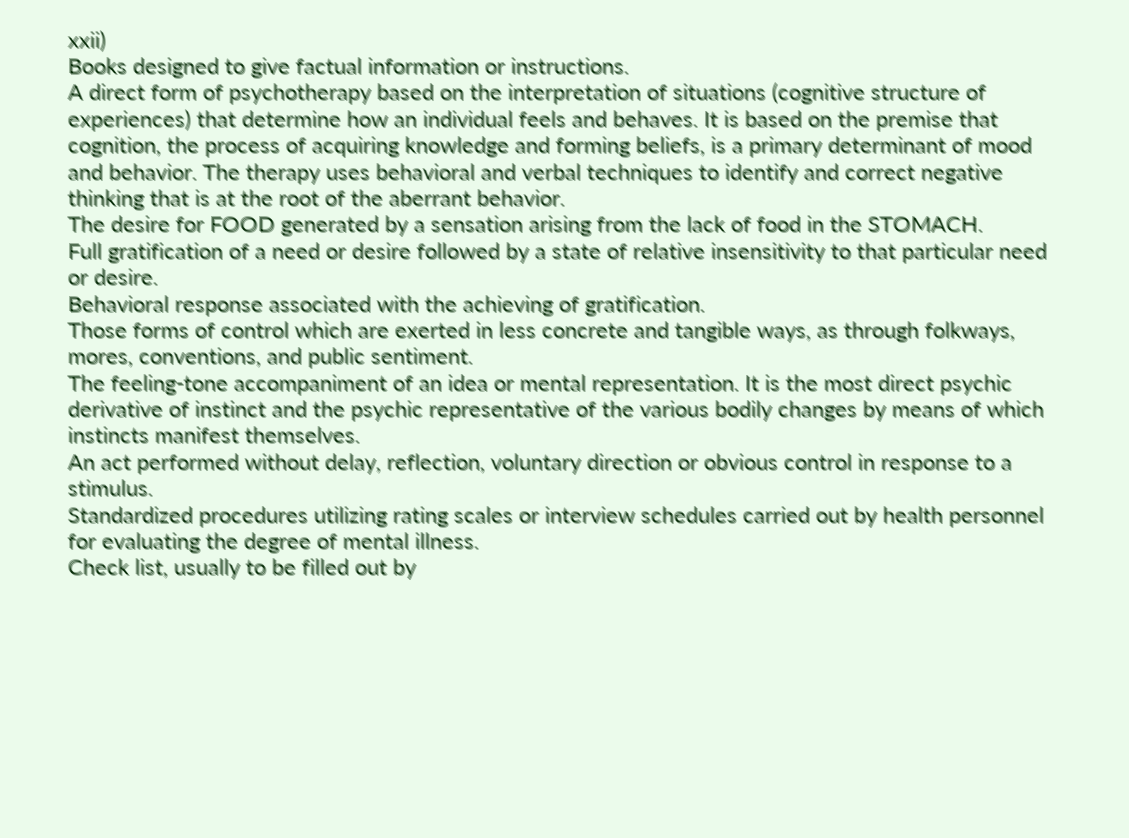xxii)
Books designed to give factual information or instructions.
A direct form of psychotherapy based on the interpretation of situations (cognitive structure of experiences) that determine how an individual feels and behaves. It is based on the premise that cognition, the process of acquiring knowledge and forming beliefs, is a primary determinant of mood and behavior. The therapy uses behavioral and verbal techniques to identify and correct negative thinking that is at the root of the aberrant behavior.
The desire for FOOD generated by a sensation arising from the lack of food in the STOMACH.
Full gratification of a need or desire followed by a state of relative insensitivity to that particular need or desire.
Behavioral response associated with the achieving of gratification.
Those forms of control which are exerted in less concrete and tangible ways, as through folkways, mores, conventions, and public sentiment.
The feeling-tone accompaniment of an idea or mental representation. It is the most direct psychic derivative of instinct and the psychic representative of the various bodily changes by means of which instincts manifest themselves.
An act performed without delay, reflection, voluntary direction or obvious control in response to a stimulus.
Standardized procedures utilizing rating scales or interview schedules carried out by health personnel for evaluating the degree of mental illness.
Check list, usually to be filled out by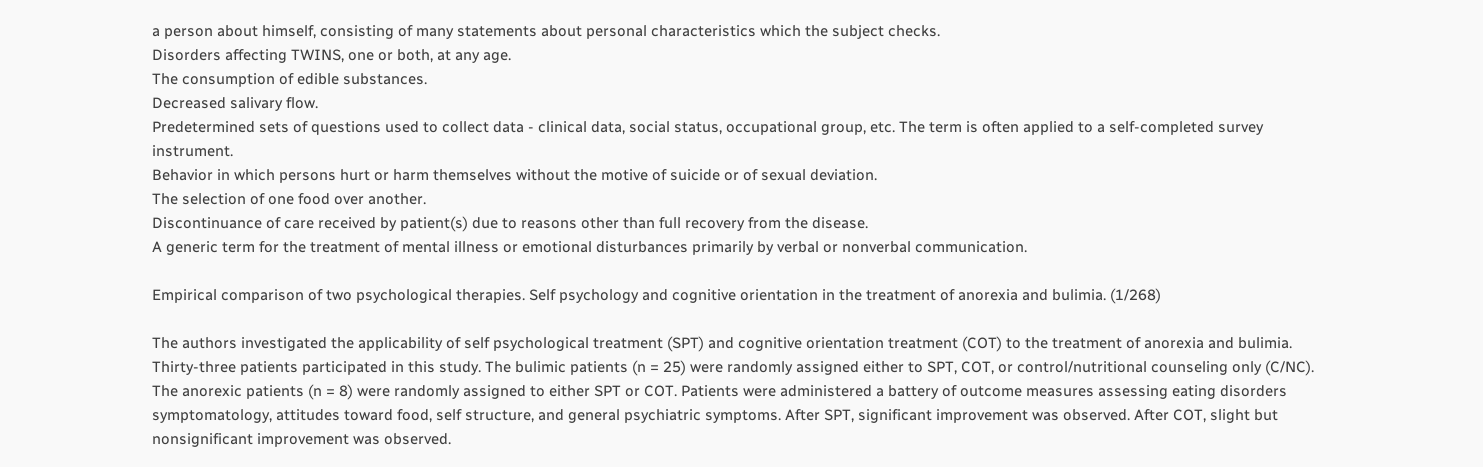a person about himself, consisting of many statements about personal characteristics which the subject checks.
Disorders affecting TWINS, one or both, at any age.
The consumption of edible substances.
Decreased salivary flow.
Predetermined sets of questions used to collect data - clinical data, social status, occupational group, etc. The term is often applied to a self-completed survey instrument.
Behavior in which persons hurt or harm themselves without the motive of suicide or of sexual deviation.
The selection of one food over another.
Discontinuance of care received by patient(s) due to reasons other than full recovery from the disease.
A generic term for the treatment of mental illness or emotional disturbances primarily by verbal or nonverbal communication.

Empirical comparison of two psychological therapies. Self psychology and cognitive orientation in the treatment of anorexia and bulimia. (1/268)

The authors investigated the applicability of self psychological treatment (SPT) and cognitive orientation treatment (COT) to the treatment of anorexia and bulimia. Thirty-three patients participated in this study. The bulimic patients (n = 25) were randomly assigned either to SPT, COT, or control/nutritional counseling only (C/NC). The anorexic patients (n = 8) were randomly assigned to either SPT or COT. Patients were administered a battery of outcome measures assessing eating disorders symptomatology, attitudes toward food, self structure, and general psychiatric symptoms. After SPT, significant improvement was observed. After COT, slight but nonsignificant improvement was observed.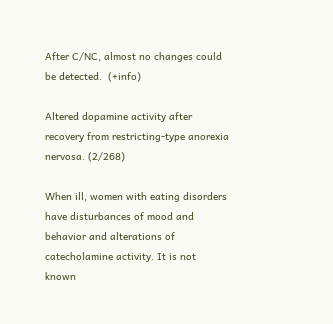After C/NC, almost no changes could be detected.  (+info)

Altered dopamine activity after recovery from restricting-type anorexia nervosa. (2/268)

When ill, women with eating disorders have disturbances of mood and behavior and alterations of catecholamine activity. It is not known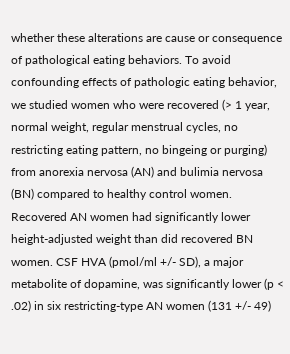whether these alterations are cause or consequence of pathological eating behaviors. To avoid confounding effects of pathologic eating behavior, we studied women who were recovered (> 1 year, normal weight, regular menstrual cycles, no restricting eating pattern, no bingeing or purging) from anorexia nervosa (AN) and bulimia nervosa (BN) compared to healthy control women. Recovered AN women had significantly lower height-adjusted weight than did recovered BN women. CSF HVA (pmol/ml +/- SD), a major metabolite of dopamine, was significantly lower (p < .02) in six restricting-type AN women (131 +/- 49)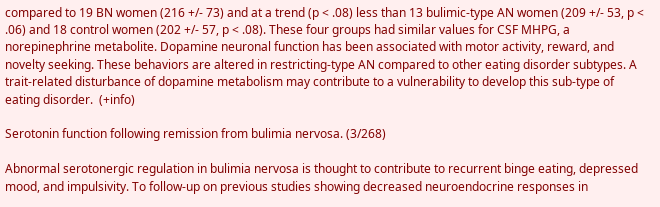compared to 19 BN women (216 +/- 73) and at a trend (p < .08) less than 13 bulimic-type AN women (209 +/- 53, p < .06) and 18 control women (202 +/- 57, p < .08). These four groups had similar values for CSF MHPG, a norepinephrine metabolite. Dopamine neuronal function has been associated with motor activity, reward, and novelty seeking. These behaviors are altered in restricting-type AN compared to other eating disorder subtypes. A trait-related disturbance of dopamine metabolism may contribute to a vulnerability to develop this sub-type of eating disorder.  (+info)

Serotonin function following remission from bulimia nervosa. (3/268)

Abnormal serotonergic regulation in bulimia nervosa is thought to contribute to recurrent binge eating, depressed mood, and impulsivity. To follow-up on previous studies showing decreased neuroendocrine responses in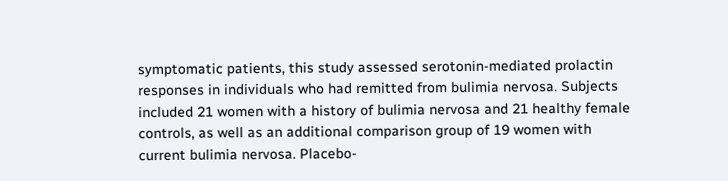symptomatic patients, this study assessed serotonin-mediated prolactin responses in individuals who had remitted from bulimia nervosa. Subjects included 21 women with a history of bulimia nervosa and 21 healthy female controls, as well as an additional comparison group of 19 women with current bulimia nervosa. Placebo-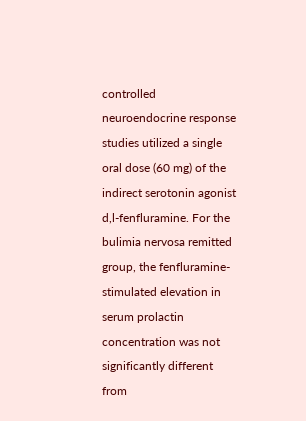controlled neuroendocrine response studies utilized a single oral dose (60 mg) of the indirect serotonin agonist d,l-fenfluramine. For the bulimia nervosa remitted group, the fenfluramine-stimulated elevation in serum prolactin concentration was not significantly different from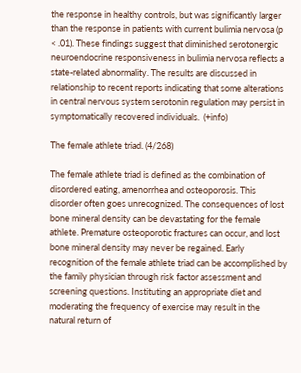the response in healthy controls, but was significantly larger than the response in patients with current bulimia nervosa (p < .01). These findings suggest that diminished serotonergic neuroendocrine responsiveness in bulimia nervosa reflects a state-related abnormality. The results are discussed in relationship to recent reports indicating that some alterations in central nervous system serotonin regulation may persist in symptomatically recovered individuals.  (+info)

The female athlete triad. (4/268)

The female athlete triad is defined as the combination of disordered eating, amenorrhea and osteoporosis. This disorder often goes unrecognized. The consequences of lost bone mineral density can be devastating for the female athlete. Premature osteoporotic fractures can occur, and lost bone mineral density may never be regained. Early recognition of the female athlete triad can be accomplished by the family physician through risk factor assessment and screening questions. Instituting an appropriate diet and moderating the frequency of exercise may result in the natural return of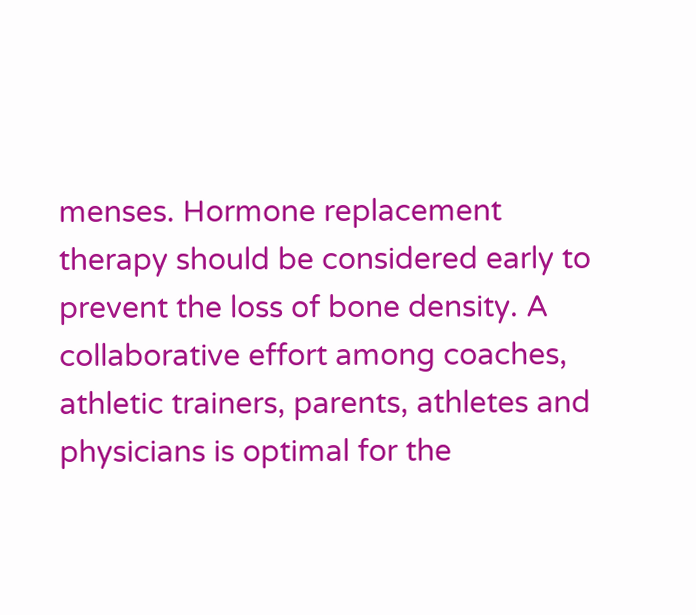menses. Hormone replacement therapy should be considered early to prevent the loss of bone density. A collaborative effort among coaches, athletic trainers, parents, athletes and physicians is optimal for the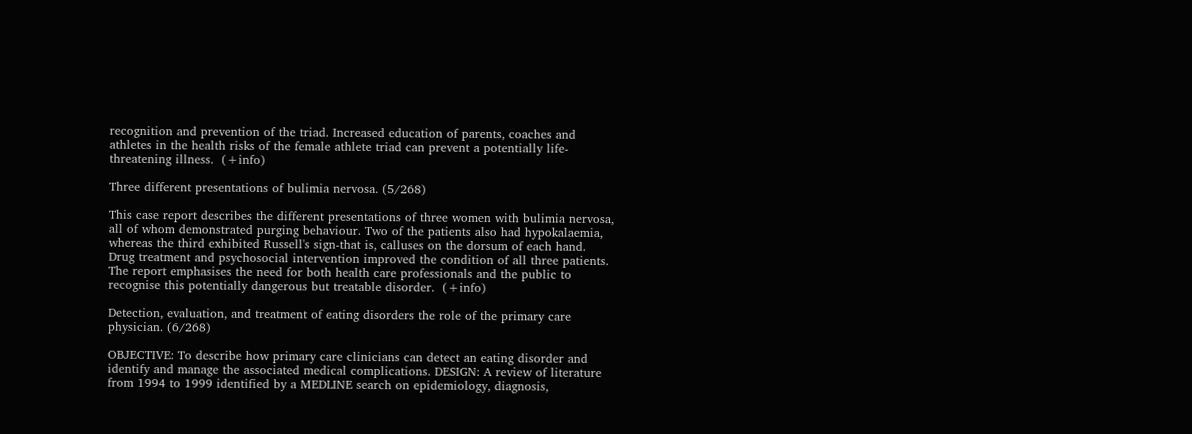recognition and prevention of the triad. Increased education of parents, coaches and athletes in the health risks of the female athlete triad can prevent a potentially life-threatening illness.  (+info)

Three different presentations of bulimia nervosa. (5/268)

This case report describes the different presentations of three women with bulimia nervosa, all of whom demonstrated purging behaviour. Two of the patients also had hypokalaemia, whereas the third exhibited Russell's sign-that is, calluses on the dorsum of each hand. Drug treatment and psychosocial intervention improved the condition of all three patients. The report emphasises the need for both health care professionals and the public to recognise this potentially dangerous but treatable disorder.  (+info)

Detection, evaluation, and treatment of eating disorders the role of the primary care physician. (6/268)

OBJECTIVE: To describe how primary care clinicians can detect an eating disorder and identify and manage the associated medical complications. DESIGN: A review of literature from 1994 to 1999 identified by a MEDLINE search on epidemiology, diagnosis,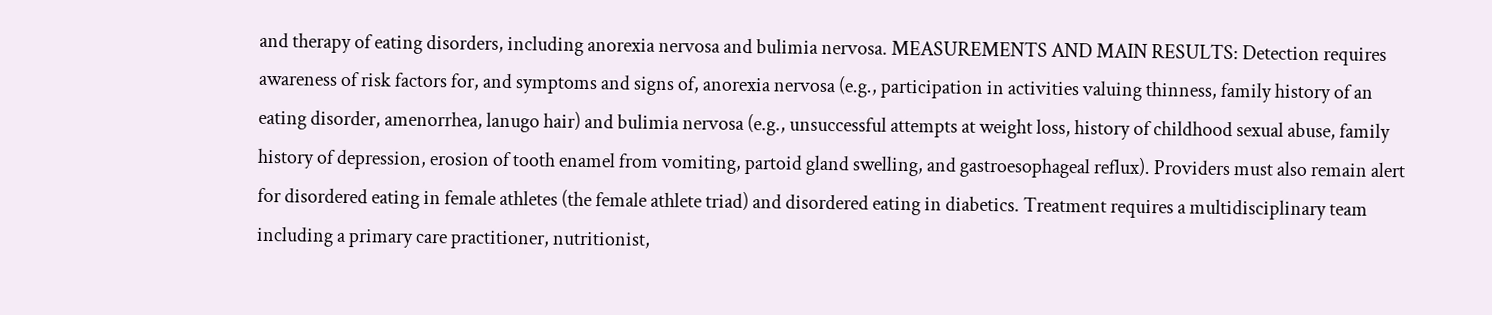and therapy of eating disorders, including anorexia nervosa and bulimia nervosa. MEASUREMENTS AND MAIN RESULTS: Detection requires awareness of risk factors for, and symptoms and signs of, anorexia nervosa (e.g., participation in activities valuing thinness, family history of an eating disorder, amenorrhea, lanugo hair) and bulimia nervosa (e.g., unsuccessful attempts at weight loss, history of childhood sexual abuse, family history of depression, erosion of tooth enamel from vomiting, partoid gland swelling, and gastroesophageal reflux). Providers must also remain alert for disordered eating in female athletes (the female athlete triad) and disordered eating in diabetics. Treatment requires a multidisciplinary team including a primary care practitioner, nutritionist,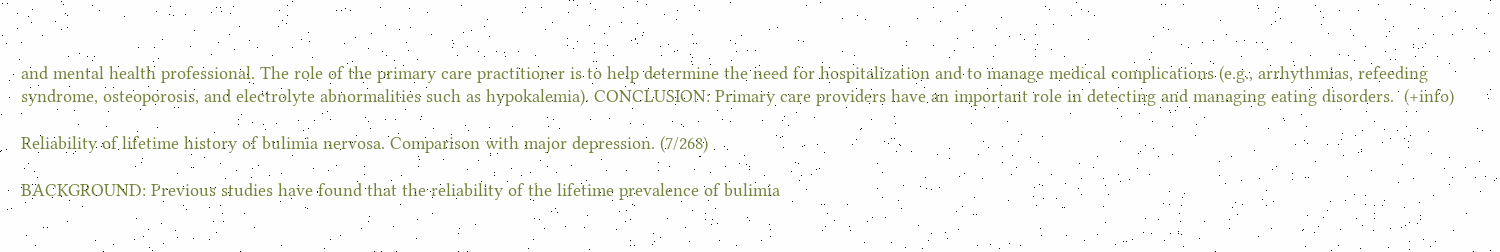and mental health professional. The role of the primary care practitioner is to help determine the need for hospitalization and to manage medical complications (e.g., arrhythmias, refeeding syndrome, osteoporosis, and electrolyte abnormalities such as hypokalemia). CONCLUSION: Primary care providers have an important role in detecting and managing eating disorders.  (+info)

Reliability of lifetime history of bulimia nervosa. Comparison with major depression. (7/268)

BACKGROUND: Previous studies have found that the reliability of the lifetime prevalence of bulimia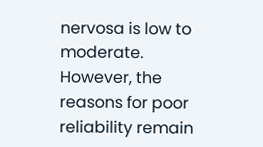nervosa is low to moderate. However, the reasons for poor reliability remain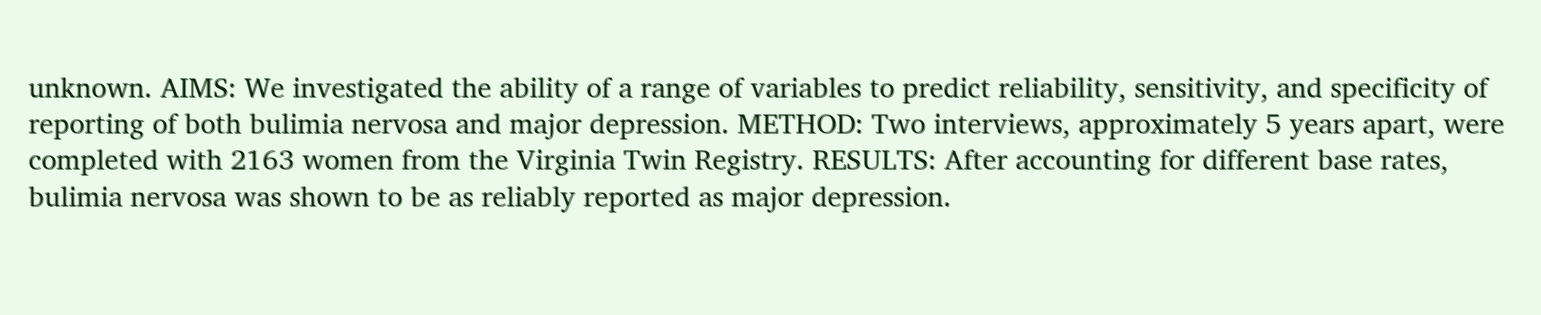unknown. AIMS: We investigated the ability of a range of variables to predict reliability, sensitivity, and specificity of reporting of both bulimia nervosa and major depression. METHOD: Two interviews, approximately 5 years apart, were completed with 2163 women from the Virginia Twin Registry. RESULTS: After accounting for different base rates, bulimia nervosa was shown to be as reliably reported as major depression.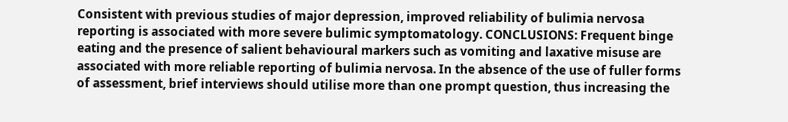Consistent with previous studies of major depression, improved reliability of bulimia nervosa reporting is associated with more severe bulimic symptomatology. CONCLUSIONS: Frequent binge eating and the presence of salient behavioural markers such as vomiting and laxative misuse are associated with more reliable reporting of bulimia nervosa. In the absence of the use of fuller forms of assessment, brief interviews should utilise more than one prompt question, thus increasing the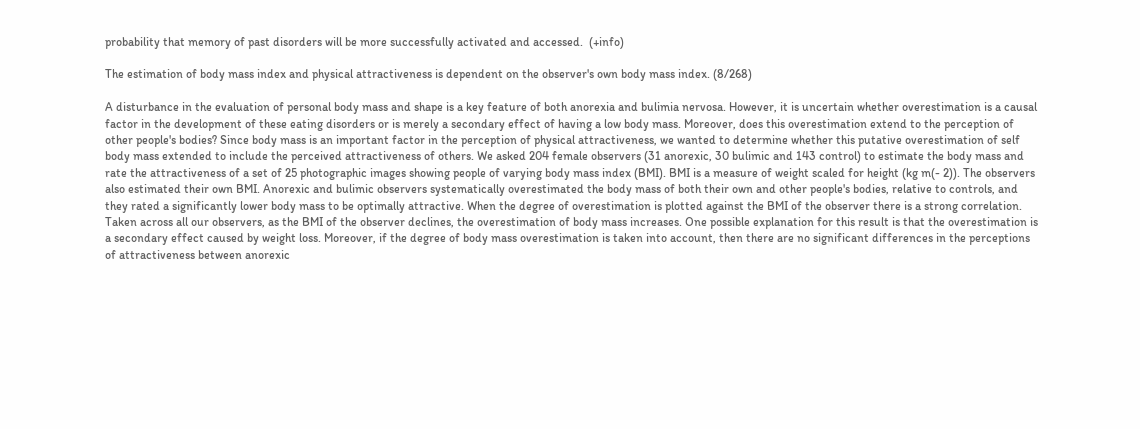probability that memory of past disorders will be more successfully activated and accessed.  (+info)

The estimation of body mass index and physical attractiveness is dependent on the observer's own body mass index. (8/268)

A disturbance in the evaluation of personal body mass and shape is a key feature of both anorexia and bulimia nervosa. However, it is uncertain whether overestimation is a causal factor in the development of these eating disorders or is merely a secondary effect of having a low body mass. Moreover, does this overestimation extend to the perception of other people's bodies? Since body mass is an important factor in the perception of physical attractiveness, we wanted to determine whether this putative overestimation of self body mass extended to include the perceived attractiveness of others. We asked 204 female observers (31 anorexic, 30 bulimic and 143 control) to estimate the body mass and rate the attractiveness of a set of 25 photographic images showing people of varying body mass index (BMI). BMI is a measure of weight scaled for height (kg m(- 2)). The observers also estimated their own BMI. Anorexic and bulimic observers systematically overestimated the body mass of both their own and other people's bodies, relative to controls, and they rated a significantly lower body mass to be optimally attractive. When the degree of overestimation is plotted against the BMI of the observer there is a strong correlation. Taken across all our observers, as the BMI of the observer declines, the overestimation of body mass increases. One possible explanation for this result is that the overestimation is a secondary effect caused by weight loss. Moreover, if the degree of body mass overestimation is taken into account, then there are no significant differences in the perceptions of attractiveness between anorexic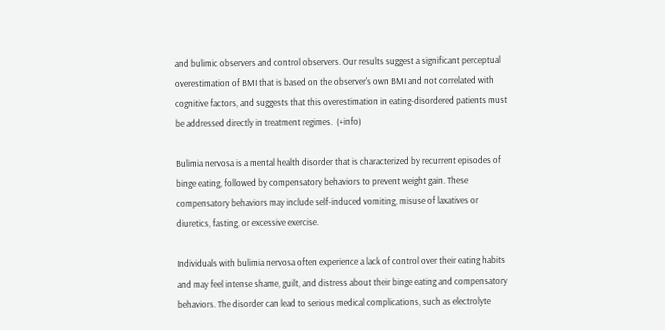and bulimic observers and control observers. Our results suggest a significant perceptual overestimation of BMI that is based on the observer's own BMI and not correlated with cognitive factors, and suggests that this overestimation in eating-disordered patients must be addressed directly in treatment regimes.  (+info)

Bulimia nervosa is a mental health disorder that is characterized by recurrent episodes of binge eating, followed by compensatory behaviors to prevent weight gain. These compensatory behaviors may include self-induced vomiting, misuse of laxatives or diuretics, fasting, or excessive exercise.

Individuals with bulimia nervosa often experience a lack of control over their eating habits and may feel intense shame, guilt, and distress about their binge eating and compensatory behaviors. The disorder can lead to serious medical complications, such as electrolyte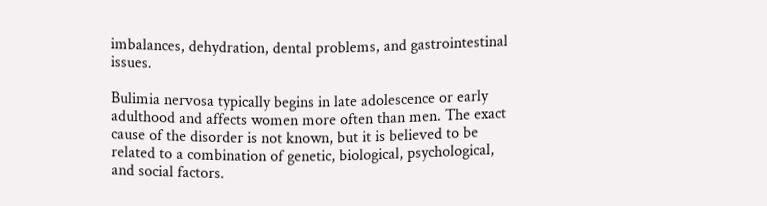imbalances, dehydration, dental problems, and gastrointestinal issues.

Bulimia nervosa typically begins in late adolescence or early adulthood and affects women more often than men. The exact cause of the disorder is not known, but it is believed to be related to a combination of genetic, biological, psychological, and social factors.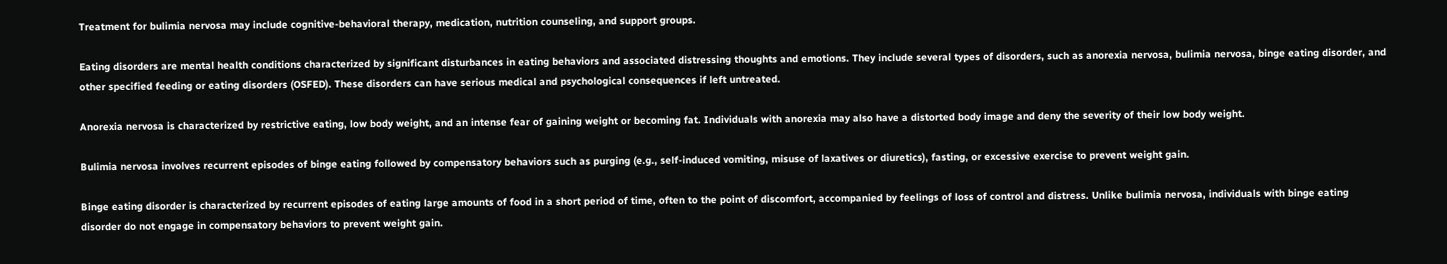Treatment for bulimia nervosa may include cognitive-behavioral therapy, medication, nutrition counseling, and support groups.

Eating disorders are mental health conditions characterized by significant disturbances in eating behaviors and associated distressing thoughts and emotions. They include several types of disorders, such as anorexia nervosa, bulimia nervosa, binge eating disorder, and other specified feeding or eating disorders (OSFED). These disorders can have serious medical and psychological consequences if left untreated.

Anorexia nervosa is characterized by restrictive eating, low body weight, and an intense fear of gaining weight or becoming fat. Individuals with anorexia may also have a distorted body image and deny the severity of their low body weight.

Bulimia nervosa involves recurrent episodes of binge eating followed by compensatory behaviors such as purging (e.g., self-induced vomiting, misuse of laxatives or diuretics), fasting, or excessive exercise to prevent weight gain.

Binge eating disorder is characterized by recurrent episodes of eating large amounts of food in a short period of time, often to the point of discomfort, accompanied by feelings of loss of control and distress. Unlike bulimia nervosa, individuals with binge eating disorder do not engage in compensatory behaviors to prevent weight gain.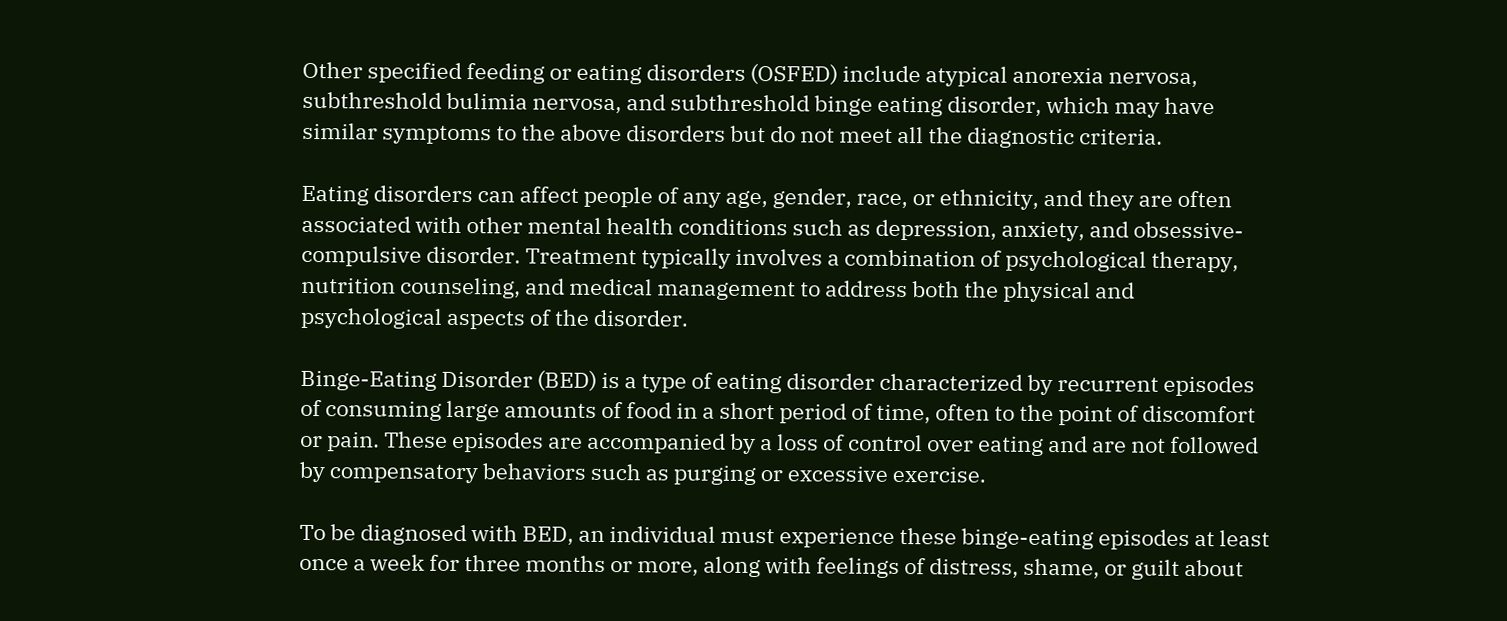Other specified feeding or eating disorders (OSFED) include atypical anorexia nervosa, subthreshold bulimia nervosa, and subthreshold binge eating disorder, which may have similar symptoms to the above disorders but do not meet all the diagnostic criteria.

Eating disorders can affect people of any age, gender, race, or ethnicity, and they are often associated with other mental health conditions such as depression, anxiety, and obsessive-compulsive disorder. Treatment typically involves a combination of psychological therapy, nutrition counseling, and medical management to address both the physical and psychological aspects of the disorder.

Binge-Eating Disorder (BED) is a type of eating disorder characterized by recurrent episodes of consuming large amounts of food in a short period of time, often to the point of discomfort or pain. These episodes are accompanied by a loss of control over eating and are not followed by compensatory behaviors such as purging or excessive exercise.

To be diagnosed with BED, an individual must experience these binge-eating episodes at least once a week for three months or more, along with feelings of distress, shame, or guilt about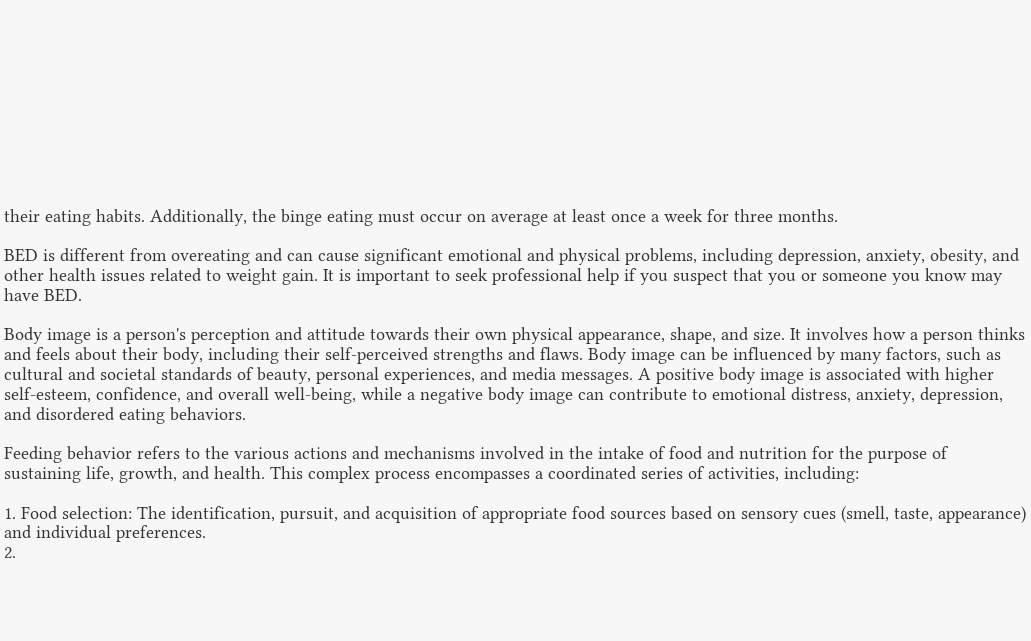their eating habits. Additionally, the binge eating must occur on average at least once a week for three months.

BED is different from overeating and can cause significant emotional and physical problems, including depression, anxiety, obesity, and other health issues related to weight gain. It is important to seek professional help if you suspect that you or someone you know may have BED.

Body image is a person's perception and attitude towards their own physical appearance, shape, and size. It involves how a person thinks and feels about their body, including their self-perceived strengths and flaws. Body image can be influenced by many factors, such as cultural and societal standards of beauty, personal experiences, and media messages. A positive body image is associated with higher self-esteem, confidence, and overall well-being, while a negative body image can contribute to emotional distress, anxiety, depression, and disordered eating behaviors.

Feeding behavior refers to the various actions and mechanisms involved in the intake of food and nutrition for the purpose of sustaining life, growth, and health. This complex process encompasses a coordinated series of activities, including:

1. Food selection: The identification, pursuit, and acquisition of appropriate food sources based on sensory cues (smell, taste, appearance) and individual preferences.
2.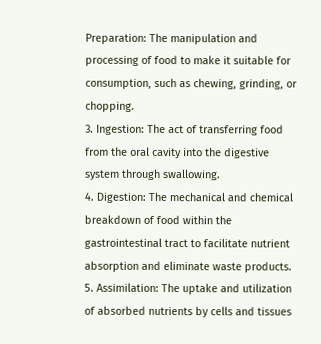Preparation: The manipulation and processing of food to make it suitable for consumption, such as chewing, grinding, or chopping.
3. Ingestion: The act of transferring food from the oral cavity into the digestive system through swallowing.
4. Digestion: The mechanical and chemical breakdown of food within the gastrointestinal tract to facilitate nutrient absorption and eliminate waste products.
5. Assimilation: The uptake and utilization of absorbed nutrients by cells and tissues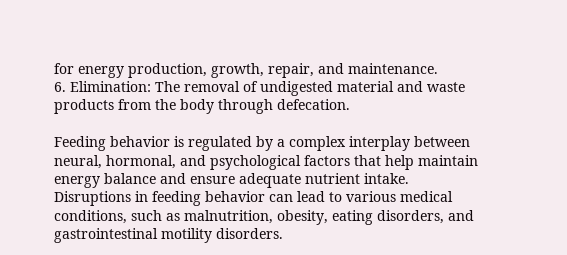for energy production, growth, repair, and maintenance.
6. Elimination: The removal of undigested material and waste products from the body through defecation.

Feeding behavior is regulated by a complex interplay between neural, hormonal, and psychological factors that help maintain energy balance and ensure adequate nutrient intake. Disruptions in feeding behavior can lead to various medical conditions, such as malnutrition, obesity, eating disorders, and gastrointestinal motility disorders.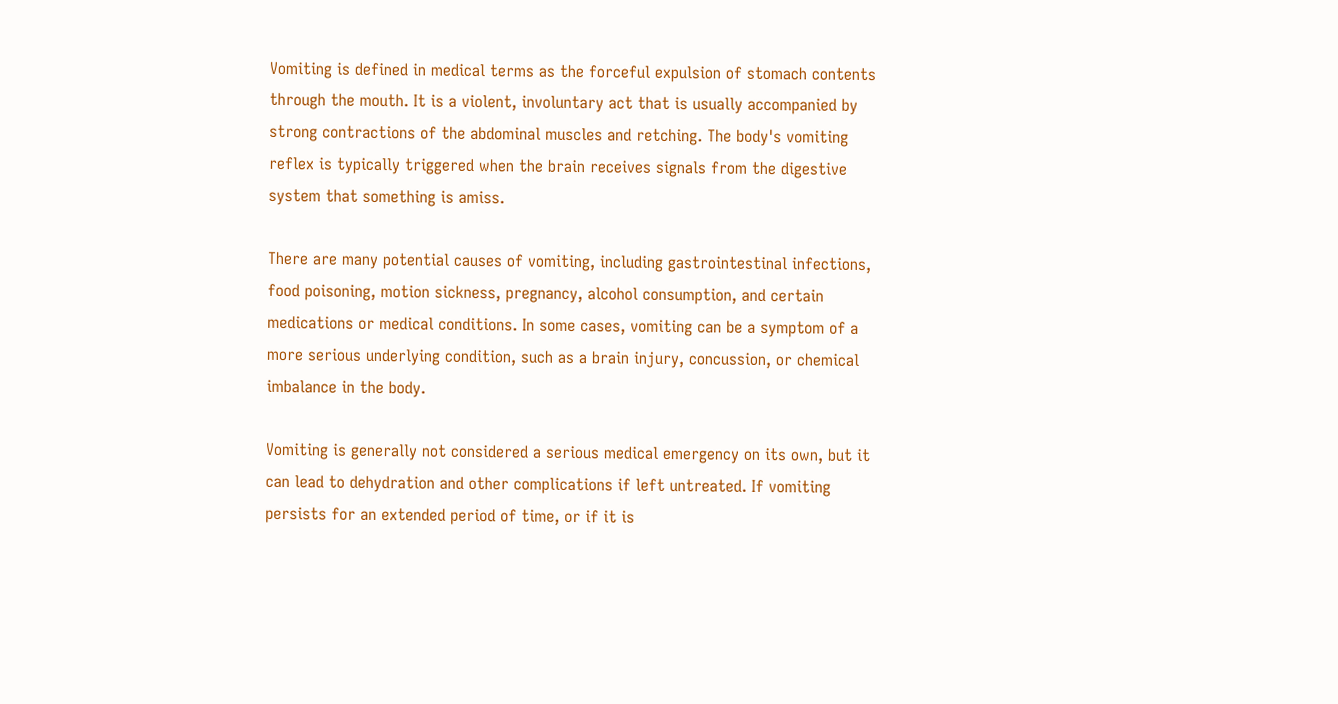Vomiting is defined in medical terms as the forceful expulsion of stomach contents through the mouth. It is a violent, involuntary act that is usually accompanied by strong contractions of the abdominal muscles and retching. The body's vomiting reflex is typically triggered when the brain receives signals from the digestive system that something is amiss.

There are many potential causes of vomiting, including gastrointestinal infections, food poisoning, motion sickness, pregnancy, alcohol consumption, and certain medications or medical conditions. In some cases, vomiting can be a symptom of a more serious underlying condition, such as a brain injury, concussion, or chemical imbalance in the body.

Vomiting is generally not considered a serious medical emergency on its own, but it can lead to dehydration and other complications if left untreated. If vomiting persists for an extended period of time, or if it is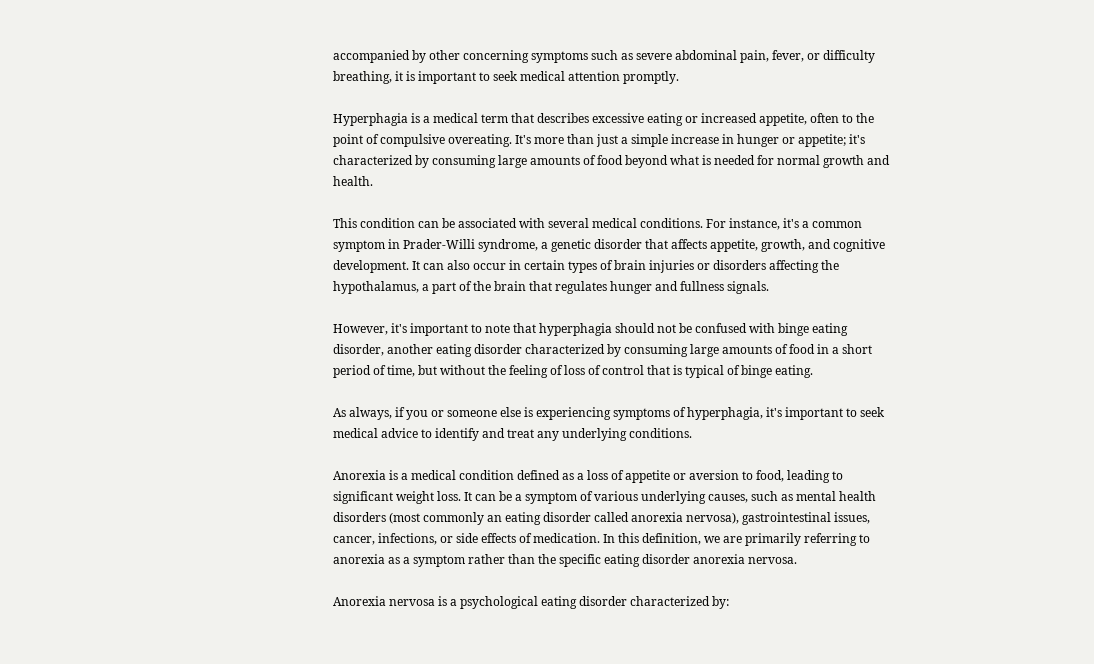accompanied by other concerning symptoms such as severe abdominal pain, fever, or difficulty breathing, it is important to seek medical attention promptly.

Hyperphagia is a medical term that describes excessive eating or increased appetite, often to the point of compulsive overeating. It's more than just a simple increase in hunger or appetite; it's characterized by consuming large amounts of food beyond what is needed for normal growth and health.

This condition can be associated with several medical conditions. For instance, it's a common symptom in Prader-Willi syndrome, a genetic disorder that affects appetite, growth, and cognitive development. It can also occur in certain types of brain injuries or disorders affecting the hypothalamus, a part of the brain that regulates hunger and fullness signals.

However, it's important to note that hyperphagia should not be confused with binge eating disorder, another eating disorder characterized by consuming large amounts of food in a short period of time, but without the feeling of loss of control that is typical of binge eating.

As always, if you or someone else is experiencing symptoms of hyperphagia, it's important to seek medical advice to identify and treat any underlying conditions.

Anorexia is a medical condition defined as a loss of appetite or aversion to food, leading to significant weight loss. It can be a symptom of various underlying causes, such as mental health disorders (most commonly an eating disorder called anorexia nervosa), gastrointestinal issues, cancer, infections, or side effects of medication. In this definition, we are primarily referring to anorexia as a symptom rather than the specific eating disorder anorexia nervosa.

Anorexia nervosa is a psychological eating disorder characterized by: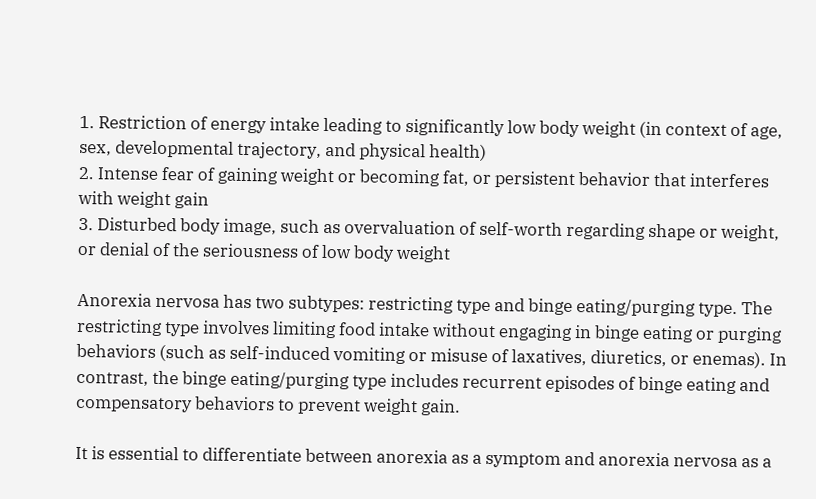1. Restriction of energy intake leading to significantly low body weight (in context of age, sex, developmental trajectory, and physical health)
2. Intense fear of gaining weight or becoming fat, or persistent behavior that interferes with weight gain
3. Disturbed body image, such as overvaluation of self-worth regarding shape or weight, or denial of the seriousness of low body weight

Anorexia nervosa has two subtypes: restricting type and binge eating/purging type. The restricting type involves limiting food intake without engaging in binge eating or purging behaviors (such as self-induced vomiting or misuse of laxatives, diuretics, or enemas). In contrast, the binge eating/purging type includes recurrent episodes of binge eating and compensatory behaviors to prevent weight gain.

It is essential to differentiate between anorexia as a symptom and anorexia nervosa as a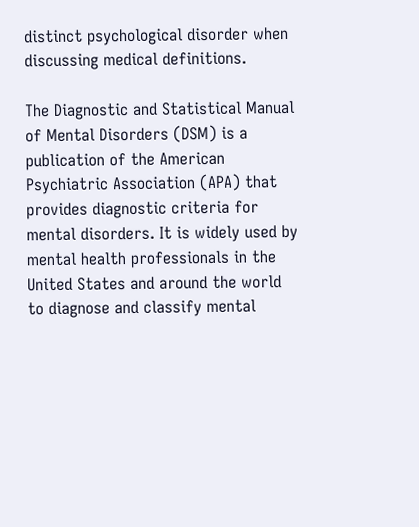distinct psychological disorder when discussing medical definitions.

The Diagnostic and Statistical Manual of Mental Disorders (DSM) is a publication of the American Psychiatric Association (APA) that provides diagnostic criteria for mental disorders. It is widely used by mental health professionals in the United States and around the world to diagnose and classify mental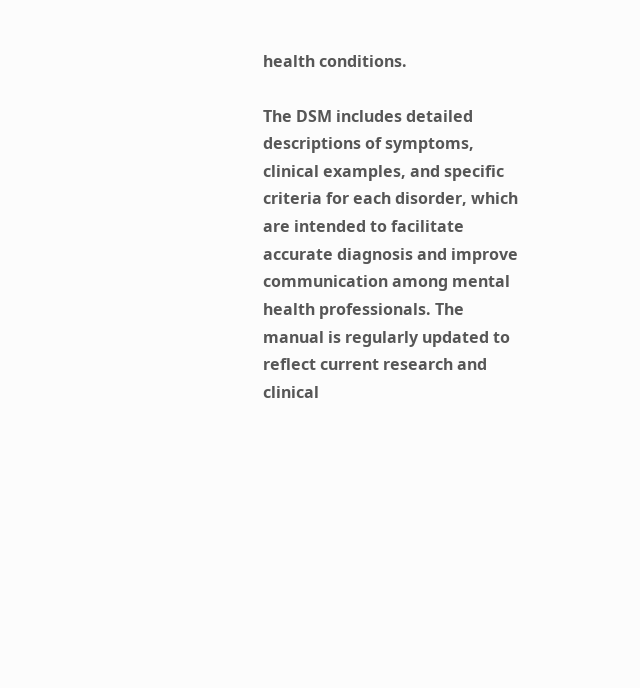health conditions.

The DSM includes detailed descriptions of symptoms, clinical examples, and specific criteria for each disorder, which are intended to facilitate accurate diagnosis and improve communication among mental health professionals. The manual is regularly updated to reflect current research and clinical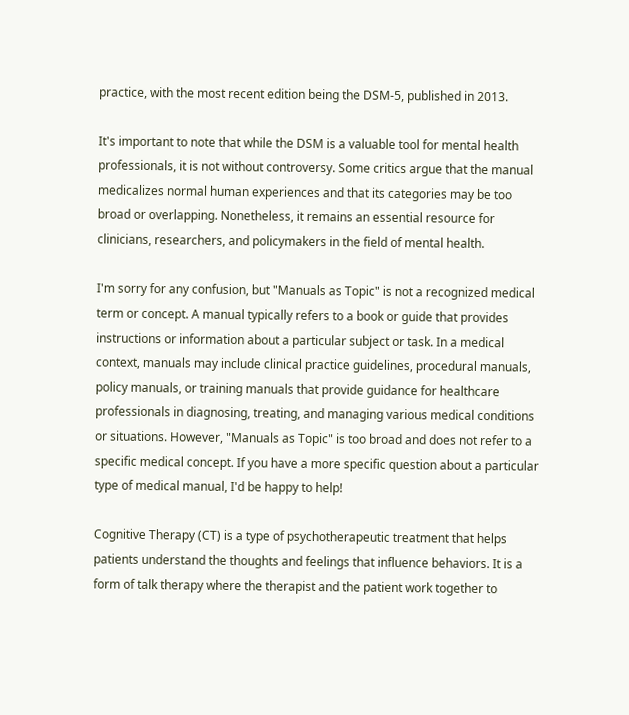practice, with the most recent edition being the DSM-5, published in 2013.

It's important to note that while the DSM is a valuable tool for mental health professionals, it is not without controversy. Some critics argue that the manual medicalizes normal human experiences and that its categories may be too broad or overlapping. Nonetheless, it remains an essential resource for clinicians, researchers, and policymakers in the field of mental health.

I'm sorry for any confusion, but "Manuals as Topic" is not a recognized medical term or concept. A manual typically refers to a book or guide that provides instructions or information about a particular subject or task. In a medical context, manuals may include clinical practice guidelines, procedural manuals, policy manuals, or training manuals that provide guidance for healthcare professionals in diagnosing, treating, and managing various medical conditions or situations. However, "Manuals as Topic" is too broad and does not refer to a specific medical concept. If you have a more specific question about a particular type of medical manual, I'd be happy to help!

Cognitive Therapy (CT) is a type of psychotherapeutic treatment that helps patients understand the thoughts and feelings that influence behaviors. It is a form of talk therapy where the therapist and the patient work together to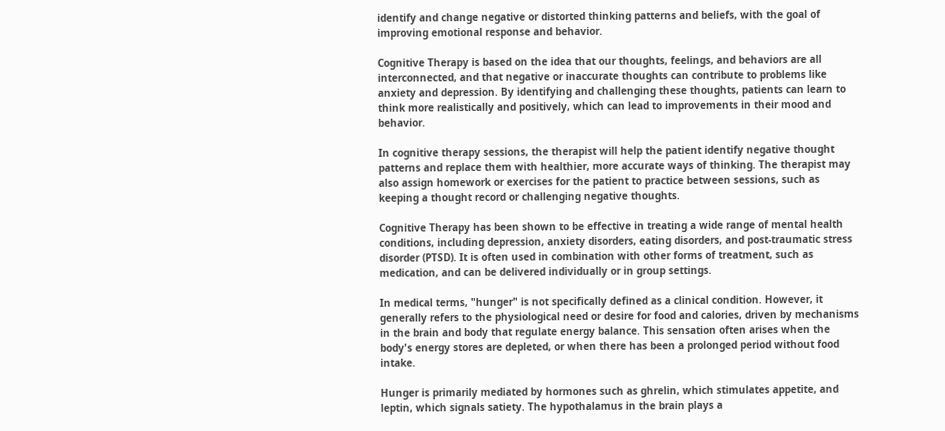identify and change negative or distorted thinking patterns and beliefs, with the goal of improving emotional response and behavior.

Cognitive Therapy is based on the idea that our thoughts, feelings, and behaviors are all interconnected, and that negative or inaccurate thoughts can contribute to problems like anxiety and depression. By identifying and challenging these thoughts, patients can learn to think more realistically and positively, which can lead to improvements in their mood and behavior.

In cognitive therapy sessions, the therapist will help the patient identify negative thought patterns and replace them with healthier, more accurate ways of thinking. The therapist may also assign homework or exercises for the patient to practice between sessions, such as keeping a thought record or challenging negative thoughts.

Cognitive Therapy has been shown to be effective in treating a wide range of mental health conditions, including depression, anxiety disorders, eating disorders, and post-traumatic stress disorder (PTSD). It is often used in combination with other forms of treatment, such as medication, and can be delivered individually or in group settings.

In medical terms, "hunger" is not specifically defined as a clinical condition. However, it generally refers to the physiological need or desire for food and calories, driven by mechanisms in the brain and body that regulate energy balance. This sensation often arises when the body's energy stores are depleted, or when there has been a prolonged period without food intake.

Hunger is primarily mediated by hormones such as ghrelin, which stimulates appetite, and leptin, which signals satiety. The hypothalamus in the brain plays a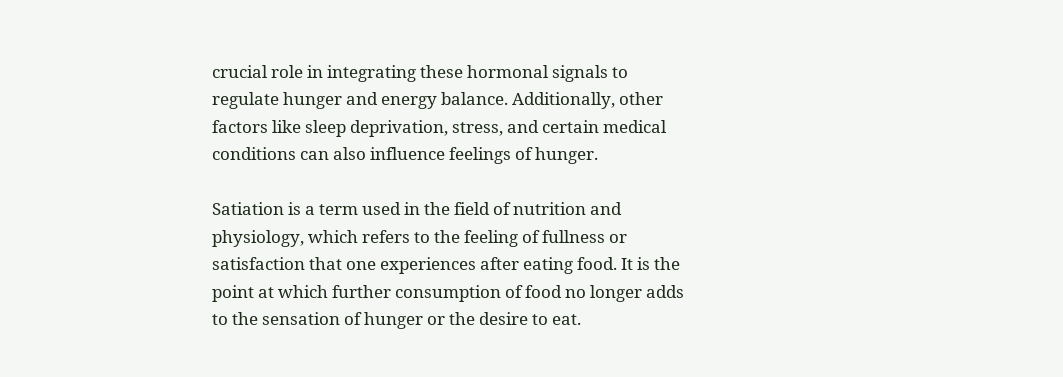crucial role in integrating these hormonal signals to regulate hunger and energy balance. Additionally, other factors like sleep deprivation, stress, and certain medical conditions can also influence feelings of hunger.

Satiation is a term used in the field of nutrition and physiology, which refers to the feeling of fullness or satisfaction that one experiences after eating food. It is the point at which further consumption of food no longer adds to the sensation of hunger or the desire to eat.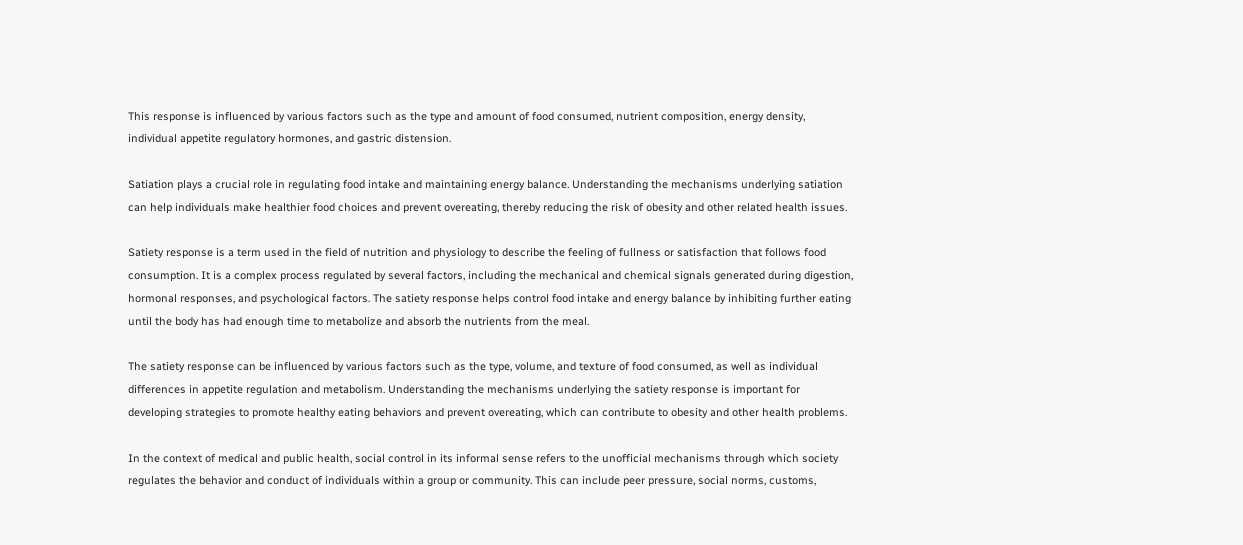This response is influenced by various factors such as the type and amount of food consumed, nutrient composition, energy density, individual appetite regulatory hormones, and gastric distension.

Satiation plays a crucial role in regulating food intake and maintaining energy balance. Understanding the mechanisms underlying satiation can help individuals make healthier food choices and prevent overeating, thereby reducing the risk of obesity and other related health issues.

Satiety response is a term used in the field of nutrition and physiology to describe the feeling of fullness or satisfaction that follows food consumption. It is a complex process regulated by several factors, including the mechanical and chemical signals generated during digestion, hormonal responses, and psychological factors. The satiety response helps control food intake and energy balance by inhibiting further eating until the body has had enough time to metabolize and absorb the nutrients from the meal.

The satiety response can be influenced by various factors such as the type, volume, and texture of food consumed, as well as individual differences in appetite regulation and metabolism. Understanding the mechanisms underlying the satiety response is important for developing strategies to promote healthy eating behaviors and prevent overeating, which can contribute to obesity and other health problems.

In the context of medical and public health, social control in its informal sense refers to the unofficial mechanisms through which society regulates the behavior and conduct of individuals within a group or community. This can include peer pressure, social norms, customs,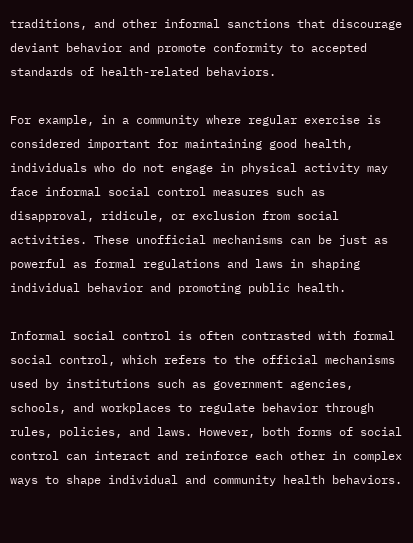traditions, and other informal sanctions that discourage deviant behavior and promote conformity to accepted standards of health-related behaviors.

For example, in a community where regular exercise is considered important for maintaining good health, individuals who do not engage in physical activity may face informal social control measures such as disapproval, ridicule, or exclusion from social activities. These unofficial mechanisms can be just as powerful as formal regulations and laws in shaping individual behavior and promoting public health.

Informal social control is often contrasted with formal social control, which refers to the official mechanisms used by institutions such as government agencies, schools, and workplaces to regulate behavior through rules, policies, and laws. However, both forms of social control can interact and reinforce each other in complex ways to shape individual and community health behaviors.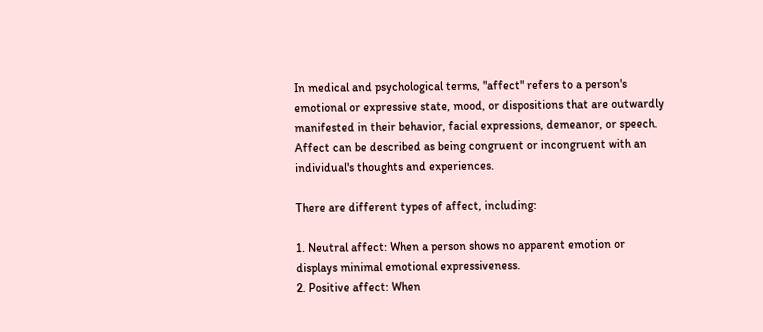In medical and psychological terms, "affect" refers to a person's emotional or expressive state, mood, or dispositions that are outwardly manifested in their behavior, facial expressions, demeanor, or speech. Affect can be described as being congruent or incongruent with an individual's thoughts and experiences.

There are different types of affect, including:

1. Neutral affect: When a person shows no apparent emotion or displays minimal emotional expressiveness.
2. Positive affect: When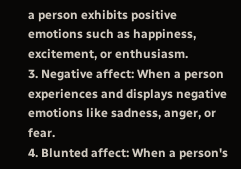a person exhibits positive emotions such as happiness, excitement, or enthusiasm.
3. Negative affect: When a person experiences and displays negative emotions like sadness, anger, or fear.
4. Blunted affect: When a person's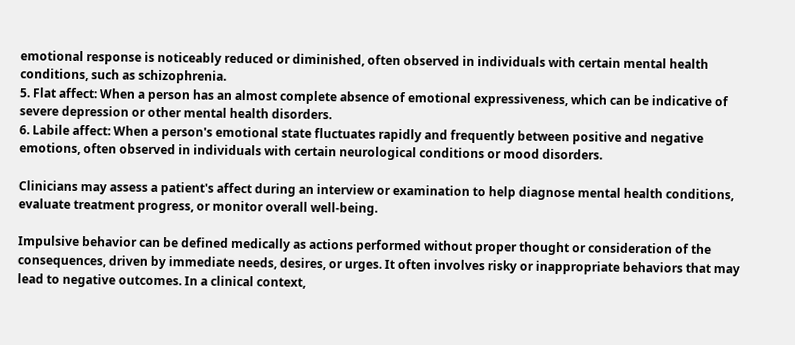emotional response is noticeably reduced or diminished, often observed in individuals with certain mental health conditions, such as schizophrenia.
5. Flat affect: When a person has an almost complete absence of emotional expressiveness, which can be indicative of severe depression or other mental health disorders.
6. Labile affect: When a person's emotional state fluctuates rapidly and frequently between positive and negative emotions, often observed in individuals with certain neurological conditions or mood disorders.

Clinicians may assess a patient's affect during an interview or examination to help diagnose mental health conditions, evaluate treatment progress, or monitor overall well-being.

Impulsive behavior can be defined medically as actions performed without proper thought or consideration of the consequences, driven by immediate needs, desires, or urges. It often involves risky or inappropriate behaviors that may lead to negative outcomes. In a clinical context,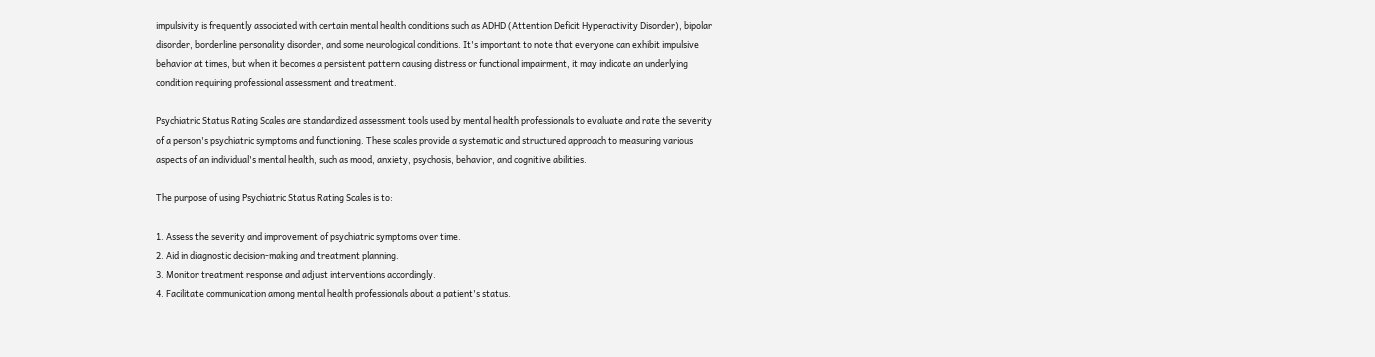impulsivity is frequently associated with certain mental health conditions such as ADHD (Attention Deficit Hyperactivity Disorder), bipolar disorder, borderline personality disorder, and some neurological conditions. It's important to note that everyone can exhibit impulsive behavior at times, but when it becomes a persistent pattern causing distress or functional impairment, it may indicate an underlying condition requiring professional assessment and treatment.

Psychiatric Status Rating Scales are standardized assessment tools used by mental health professionals to evaluate and rate the severity of a person's psychiatric symptoms and functioning. These scales provide a systematic and structured approach to measuring various aspects of an individual's mental health, such as mood, anxiety, psychosis, behavior, and cognitive abilities.

The purpose of using Psychiatric Status Rating Scales is to:

1. Assess the severity and improvement of psychiatric symptoms over time.
2. Aid in diagnostic decision-making and treatment planning.
3. Monitor treatment response and adjust interventions accordingly.
4. Facilitate communication among mental health professionals about a patient's status.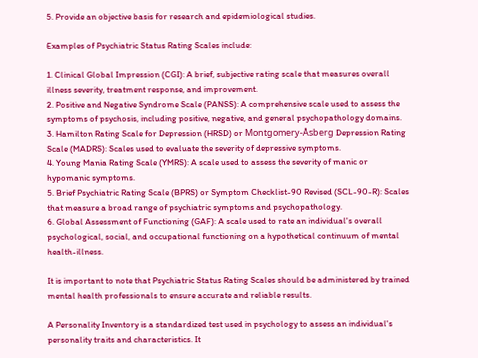5. Provide an objective basis for research and epidemiological studies.

Examples of Psychiatric Status Rating Scales include:

1. Clinical Global Impression (CGI): A brief, subjective rating scale that measures overall illness severity, treatment response, and improvement.
2. Positive and Negative Syndrome Scale (PANSS): A comprehensive scale used to assess the symptoms of psychosis, including positive, negative, and general psychopathology domains.
3. Hamilton Rating Scale for Depression (HRSD) or Montgomery-Åsberg Depression Rating Scale (MADRS): Scales used to evaluate the severity of depressive symptoms.
4. Young Mania Rating Scale (YMRS): A scale used to assess the severity of manic or hypomanic symptoms.
5. Brief Psychiatric Rating Scale (BPRS) or Symptom Checklist-90 Revised (SCL-90-R): Scales that measure a broad range of psychiatric symptoms and psychopathology.
6. Global Assessment of Functioning (GAF): A scale used to rate an individual's overall psychological, social, and occupational functioning on a hypothetical continuum of mental health-illness.

It is important to note that Psychiatric Status Rating Scales should be administered by trained mental health professionals to ensure accurate and reliable results.

A Personality Inventory is a standardized test used in psychology to assess an individual's personality traits and characteristics. It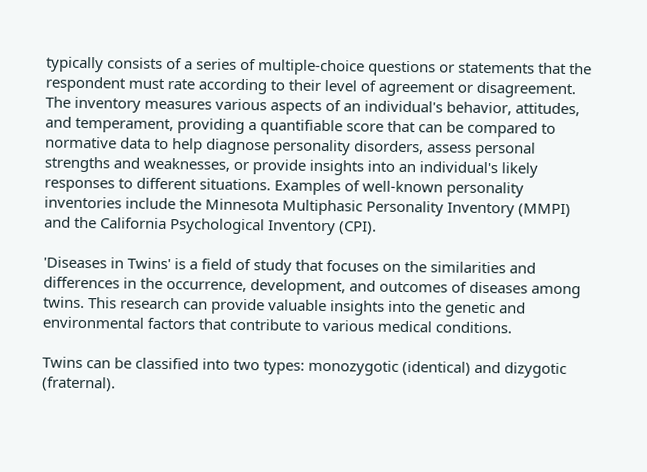typically consists of a series of multiple-choice questions or statements that the respondent must rate according to their level of agreement or disagreement. The inventory measures various aspects of an individual's behavior, attitudes, and temperament, providing a quantifiable score that can be compared to normative data to help diagnose personality disorders, assess personal strengths and weaknesses, or provide insights into an individual's likely responses to different situations. Examples of well-known personality inventories include the Minnesota Multiphasic Personality Inventory (MMPI) and the California Psychological Inventory (CPI).

'Diseases in Twins' is a field of study that focuses on the similarities and differences in the occurrence, development, and outcomes of diseases among twins. This research can provide valuable insights into the genetic and environmental factors that contribute to various medical conditions.

Twins can be classified into two types: monozygotic (identical) and dizygotic (fraternal).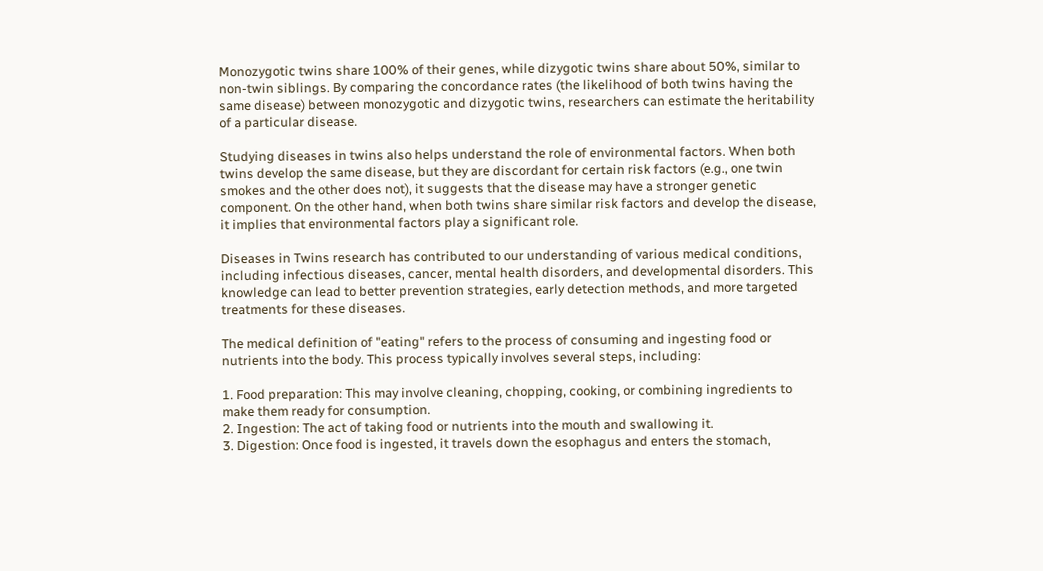Monozygotic twins share 100% of their genes, while dizygotic twins share about 50%, similar to non-twin siblings. By comparing the concordance rates (the likelihood of both twins having the same disease) between monozygotic and dizygotic twins, researchers can estimate the heritability of a particular disease.

Studying diseases in twins also helps understand the role of environmental factors. When both twins develop the same disease, but they are discordant for certain risk factors (e.g., one twin smokes and the other does not), it suggests that the disease may have a stronger genetic component. On the other hand, when both twins share similar risk factors and develop the disease, it implies that environmental factors play a significant role.

Diseases in Twins research has contributed to our understanding of various medical conditions, including infectious diseases, cancer, mental health disorders, and developmental disorders. This knowledge can lead to better prevention strategies, early detection methods, and more targeted treatments for these diseases.

The medical definition of "eating" refers to the process of consuming and ingesting food or nutrients into the body. This process typically involves several steps, including:

1. Food preparation: This may involve cleaning, chopping, cooking, or combining ingredients to make them ready for consumption.
2. Ingestion: The act of taking food or nutrients into the mouth and swallowing it.
3. Digestion: Once food is ingested, it travels down the esophagus and enters the stomach,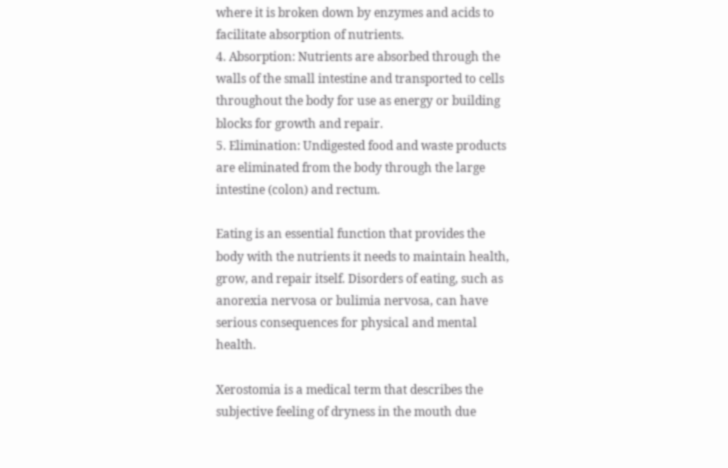where it is broken down by enzymes and acids to facilitate absorption of nutrients.
4. Absorption: Nutrients are absorbed through the walls of the small intestine and transported to cells throughout the body for use as energy or building blocks for growth and repair.
5. Elimination: Undigested food and waste products are eliminated from the body through the large intestine (colon) and rectum.

Eating is an essential function that provides the body with the nutrients it needs to maintain health, grow, and repair itself. Disorders of eating, such as anorexia nervosa or bulimia nervosa, can have serious consequences for physical and mental health.

Xerostomia is a medical term that describes the subjective feeling of dryness in the mouth due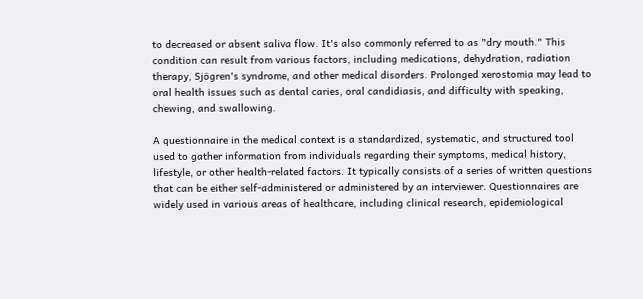to decreased or absent saliva flow. It's also commonly referred to as "dry mouth." This condition can result from various factors, including medications, dehydration, radiation therapy, Sjögren's syndrome, and other medical disorders. Prolonged xerostomia may lead to oral health issues such as dental caries, oral candidiasis, and difficulty with speaking, chewing, and swallowing.

A questionnaire in the medical context is a standardized, systematic, and structured tool used to gather information from individuals regarding their symptoms, medical history, lifestyle, or other health-related factors. It typically consists of a series of written questions that can be either self-administered or administered by an interviewer. Questionnaires are widely used in various areas of healthcare, including clinical research, epidemiological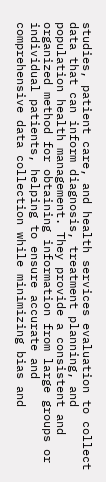studies, patient care, and health services evaluation to collect data that can inform diagnosis, treatment planning, and population health management. They provide a consistent and organized method for obtaining information from large groups or individual patients, helping to ensure accurate and comprehensive data collection while minimizing bias and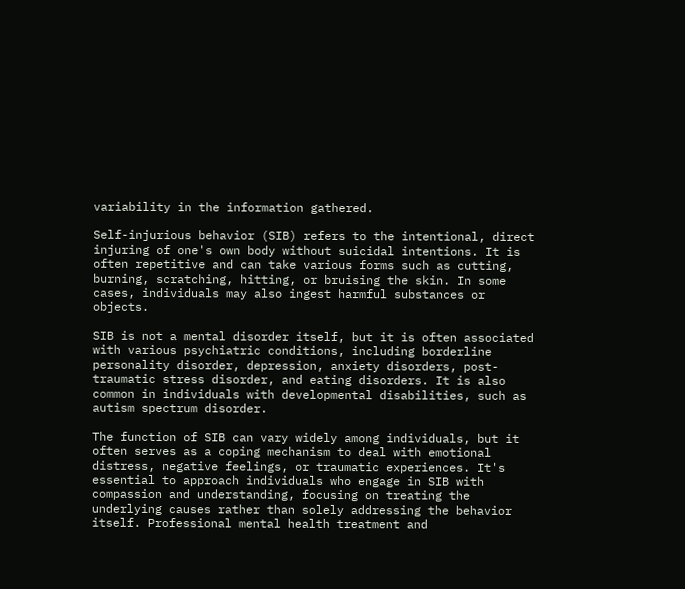variability in the information gathered.

Self-injurious behavior (SIB) refers to the intentional, direct injuring of one's own body without suicidal intentions. It is often repetitive and can take various forms such as cutting, burning, scratching, hitting, or bruising the skin. In some cases, individuals may also ingest harmful substances or objects.

SIB is not a mental disorder itself, but it is often associated with various psychiatric conditions, including borderline personality disorder, depression, anxiety disorders, post-traumatic stress disorder, and eating disorders. It is also common in individuals with developmental disabilities, such as autism spectrum disorder.

The function of SIB can vary widely among individuals, but it often serves as a coping mechanism to deal with emotional distress, negative feelings, or traumatic experiences. It's essential to approach individuals who engage in SIB with compassion and understanding, focusing on treating the underlying causes rather than solely addressing the behavior itself. Professional mental health treatment and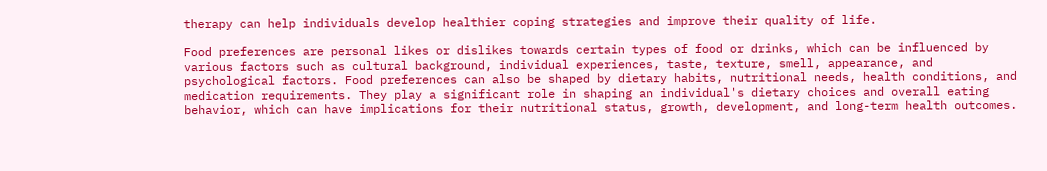therapy can help individuals develop healthier coping strategies and improve their quality of life.

Food preferences are personal likes or dislikes towards certain types of food or drinks, which can be influenced by various factors such as cultural background, individual experiences, taste, texture, smell, appearance, and psychological factors. Food preferences can also be shaped by dietary habits, nutritional needs, health conditions, and medication requirements. They play a significant role in shaping an individual's dietary choices and overall eating behavior, which can have implications for their nutritional status, growth, development, and long-term health outcomes.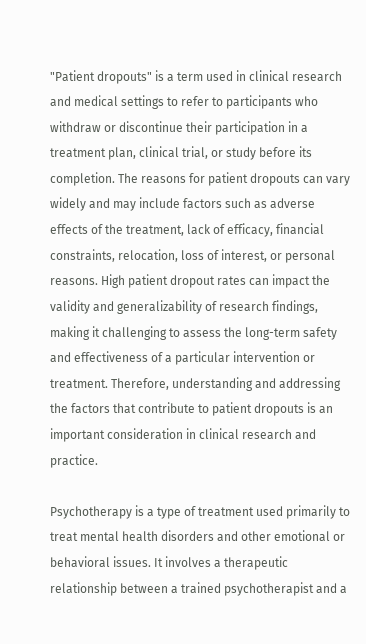"Patient dropouts" is a term used in clinical research and medical settings to refer to participants who withdraw or discontinue their participation in a treatment plan, clinical trial, or study before its completion. The reasons for patient dropouts can vary widely and may include factors such as adverse effects of the treatment, lack of efficacy, financial constraints, relocation, loss of interest, or personal reasons. High patient dropout rates can impact the validity and generalizability of research findings, making it challenging to assess the long-term safety and effectiveness of a particular intervention or treatment. Therefore, understanding and addressing the factors that contribute to patient dropouts is an important consideration in clinical research and practice.

Psychotherapy is a type of treatment used primarily to treat mental health disorders and other emotional or behavioral issues. It involves a therapeutic relationship between a trained psychotherapist and a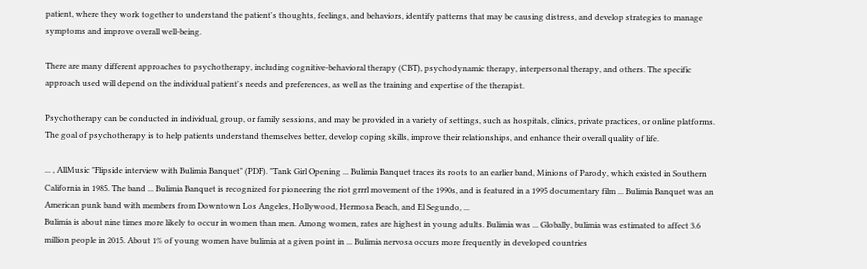patient, where they work together to understand the patient's thoughts, feelings, and behaviors, identify patterns that may be causing distress, and develop strategies to manage symptoms and improve overall well-being.

There are many different approaches to psychotherapy, including cognitive-behavioral therapy (CBT), psychodynamic therapy, interpersonal therapy, and others. The specific approach used will depend on the individual patient's needs and preferences, as well as the training and expertise of the therapist.

Psychotherapy can be conducted in individual, group, or family sessions, and may be provided in a variety of settings, such as hospitals, clinics, private practices, or online platforms. The goal of psychotherapy is to help patients understand themselves better, develop coping skills, improve their relationships, and enhance their overall quality of life.

... , AllMusic "Flipside interview with Bulimia Banquet" (PDF). "Tank Girl Opening ... Bulimia Banquet traces its roots to an earlier band, Minions of Parody, which existed in Southern California in 1985. The band ... Bulimia Banquet is recognized for pioneering the riot grrrl movement of the 1990s, and is featured in a 1995 documentary film ... Bulimia Banquet was an American punk band with members from Downtown Los Angeles, Hollywood, Hermosa Beach, and El Segundo, ...
Bulimia is about nine times more likely to occur in women than men. Among women, rates are highest in young adults. Bulimia was ... Globally, bulimia was estimated to affect 3.6 million people in 2015. About 1% of young women have bulimia at a given point in ... Bulimia nervosa occurs more frequently in developed countries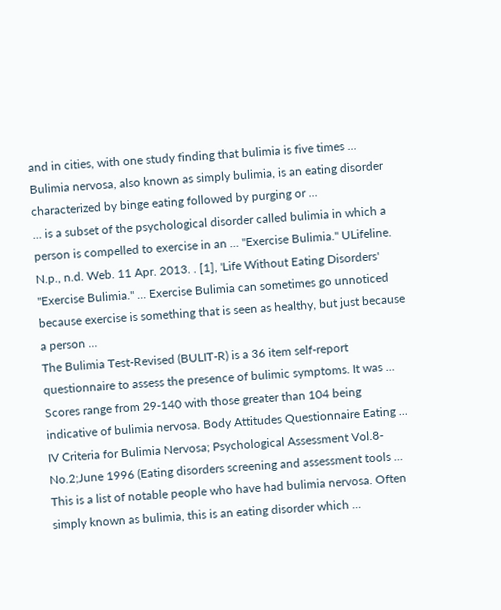and in cities, with one study finding that bulimia is five times ... Bulimia nervosa, also known as simply bulimia, is an eating disorder characterized by binge eating followed by purging or ...
... is a subset of the psychological disorder called bulimia in which a person is compelled to exercise in an ... "Exercise Bulimia." ULifeline. N.p., n.d. Web. 11 Apr. 2013. . [1], 'Life Without Eating Disorders' "Exercise Bulimia." ... Exercise Bulimia can sometimes go unnoticed because exercise is something that is seen as healthy, but just because a person ...
The Bulimia Test-Revised (BULIT-R) is a 36 item self-report questionnaire to assess the presence of bulimic symptoms. It was ... Scores range from 29-140 with those greater than 104 being indicative of bulimia nervosa. Body Attitudes Questionnaire Eating ... IV Criteria for Bulimia Nervosa; Psychological Assessment Vol.8-No.2;June 1996 (Eating disorders screening and assessment tools ...
This is a list of notable people who have had bulimia nervosa. Often simply known as bulimia, this is an eating disorder which ...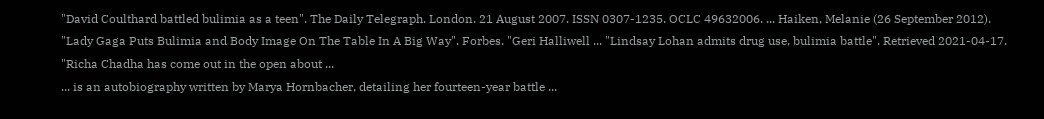"David Coulthard battled bulimia as a teen". The Daily Telegraph. London. 21 August 2007. ISSN 0307-1235. OCLC 49632006. ... Haiken, Melanie (26 September 2012). "Lady Gaga Puts Bulimia and Body Image On The Table In A Big Way". Forbes. "Geri Halliwell ... "Lindsay Lohan admits drug use, bulimia battle". Retrieved 2021-04-17. "Richa Chadha has come out in the open about ...
... is an autobiography written by Marya Hornbacher, detailing her fourteen-year battle ...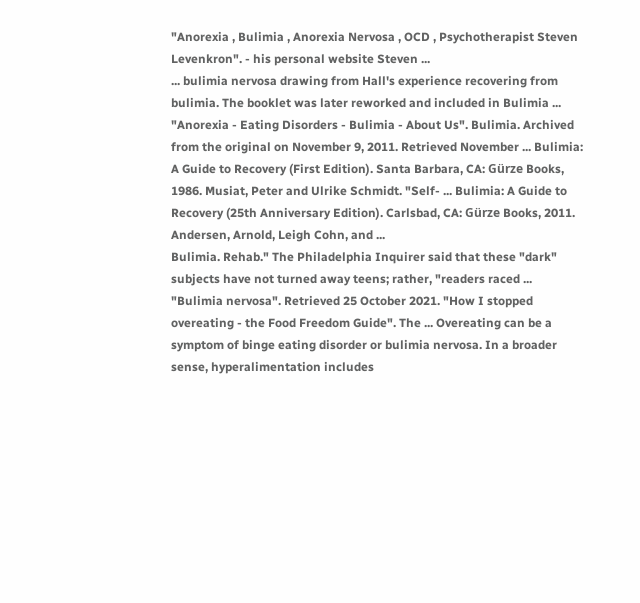"Anorexia , Bulimia , Anorexia Nervosa , OCD , Psychotherapist Steven Levenkron". - his personal website Steven ...
... bulimia nervosa drawing from Hall's experience recovering from bulimia. The booklet was later reworked and included in Bulimia ... "Anorexia - Eating Disorders - Bulimia - About Us". Bulimia. Archived from the original on November 9, 2011. Retrieved November ... Bulimia: A Guide to Recovery (First Edition). Santa Barbara, CA: Gürze Books, 1986. Musiat, Peter and Ulrike Schmidt. "Self- ... Bulimia: A Guide to Recovery (25th Anniversary Edition). Carlsbad, CA: Gürze Books, 2011. Andersen, Arnold, Leigh Cohn, and ...
Bulimia. Rehab." The Philadelphia Inquirer said that these "dark" subjects have not turned away teens; rather, "readers raced ...
"Bulimia nervosa". Retrieved 25 October 2021. "How I stopped overeating - the Food Freedom Guide". The ... Overeating can be a symptom of binge eating disorder or bulimia nervosa. In a broader sense, hyperalimentation includes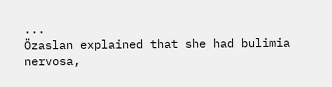...
Özaslan explained that she had bulimia nervosa,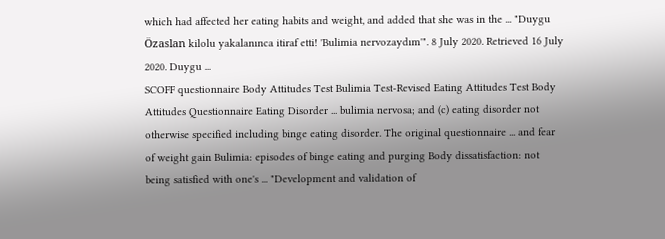which had affected her eating habits and weight, and added that she was in the ... "Duygu Özaslan kilolu yakalanınca itiraf etti! 'Bulimia nervozaydım'". 8 July 2020. Retrieved 16 July 2020. Duygu ...
SCOFF questionnaire Body Attitudes Test Bulimia Test-Revised Eating Attitudes Test Body Attitudes Questionnaire Eating Disorder ... bulimia nervosa; and (c) eating disorder not otherwise specified including binge eating disorder. The original questionnaire ... and fear of weight gain Bulimia: episodes of binge eating and purging Body dissatisfaction: not being satisfied with one's ... "Development and validation of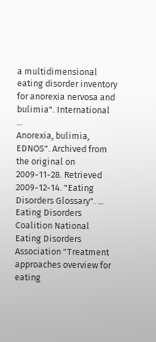a multidimensional eating disorder inventory for anorexia nervosa and bulimia". International ...
Anorexia, bulimia, EDNOS". Archived from the original on 2009-11-28. Retrieved 2009-12-14. "Eating Disorders Glossary". ... Eating Disorders Coalition National Eating Disorders Association "Treatment approaches overview for eating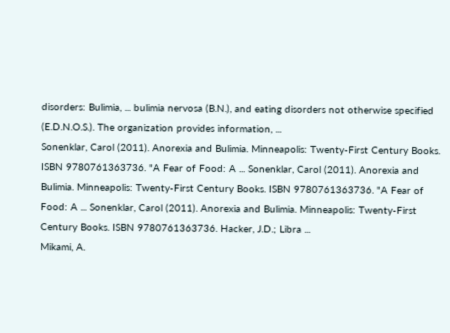disorders: Bulimia, ... bulimia nervosa (B.N.), and eating disorders not otherwise specified (E.D.N.O.S.). The organization provides information, ...
Sonenklar, Carol (2011). Anorexia and Bulimia. Minneapolis: Twenty-First Century Books. ISBN 9780761363736. "A Fear of Food: A ... Sonenklar, Carol (2011). Anorexia and Bulimia. Minneapolis: Twenty-First Century Books. ISBN 9780761363736. "A Fear of Food: A ... Sonenklar, Carol (2011). Anorexia and Bulimia. Minneapolis: Twenty-First Century Books. ISBN 9780761363736. Hacker, J.D.; Libra ...
Mikami, A.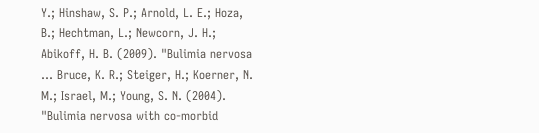Y.; Hinshaw, S. P.; Arnold, L. E.; Hoza, B.; Hechtman, L.; Newcorn, J. H.; Abikoff, H. B. (2009). "Bulimia nervosa ... Bruce, K. R.; Steiger, H.; Koerner, N. M.; Israel, M.; Young, S. N. (2004). "Bulimia nervosa with co-morbid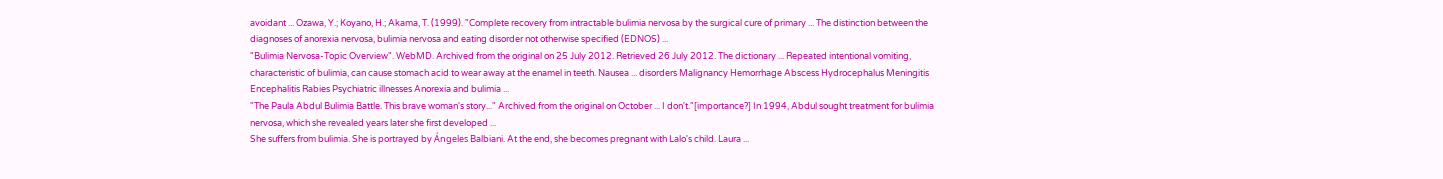avoidant ... Ozawa, Y.; Koyano, H.; Akama, T. (1999). "Complete recovery from intractable bulimia nervosa by the surgical cure of primary ... The distinction between the diagnoses of anorexia nervosa, bulimia nervosa and eating disorder not otherwise specified (EDNOS) ...
"Bulimia Nervosa-Topic Overview". WebMD. Archived from the original on 25 July 2012. Retrieved 26 July 2012. The dictionary ... Repeated intentional vomiting, characteristic of bulimia, can cause stomach acid to wear away at the enamel in teeth. Nausea ... disorders Malignancy Hemorrhage Abscess Hydrocephalus Meningitis Encephalitis Rabies Psychiatric illnesses Anorexia and bulimia ...
"The Paula Abdul Bulimia Battle. This brave woman's story..." Archived from the original on October ... I don't."[importance?] In 1994, Abdul sought treatment for bulimia nervosa, which she revealed years later she first developed ...
She suffers from bulimia. She is portrayed by Ángeles Balbiani. At the end, she becomes pregnant with Lalo's child. Laura ...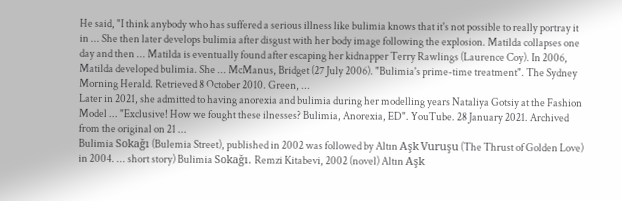He said, "I think anybody who has suffered a serious illness like bulimia knows that it's not possible to really portray it in ... She then later develops bulimia after disgust with her body image following the explosion. Matilda collapses one day and then ... Matilda is eventually found after escaping her kidnapper Terry Rawlings (Laurence Coy). In 2006, Matilda developed bulimia. She ... McManus, Bridget (27 July 2006). "Bulimia's prime-time treatment". The Sydney Morning Herald. Retrieved 8 October 2010. Green, ...
Later in 2021, she admitted to having anorexia and bulimia during her modelling years Nataliya Gotsiy at the Fashion Model ... "Exclusive! How we fought these ilnesses? Bulimia, Anorexia, ED". YouTube. 28 January 2021. Archived from the original on 21 ...
Bulimia Sokağı (Bulemia Street), published in 2002 was followed by Altın Aşk Vuruşu (The Thrust of Golden Love) in 2004. ... short story) Bulimia Sokağı. Remzi Kitabevi, 2002 (novel) Altın Aşk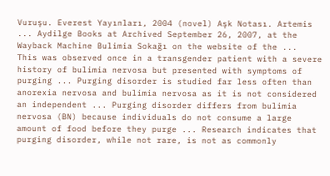Vuruşu. Everest Yayınları, 2004 (novel) Aşk Notası. Artemis ... Aydilge Books at Archived September 26, 2007, at the Wayback Machine Bulimia Sokağı on the website of the ...
This was observed once in a transgender patient with a severe history of bulimia nervosa but presented with symptoms of purging ... Purging disorder is studied far less often than anorexia nervosa and bulimia nervosa as it is not considered an independent ... Purging disorder differs from bulimia nervosa (BN) because individuals do not consume a large amount of food before they purge ... Research indicates that purging disorder, while not rare, is not as commonly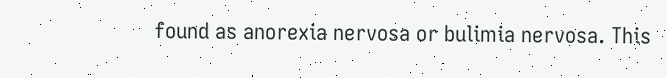found as anorexia nervosa or bulimia nervosa. This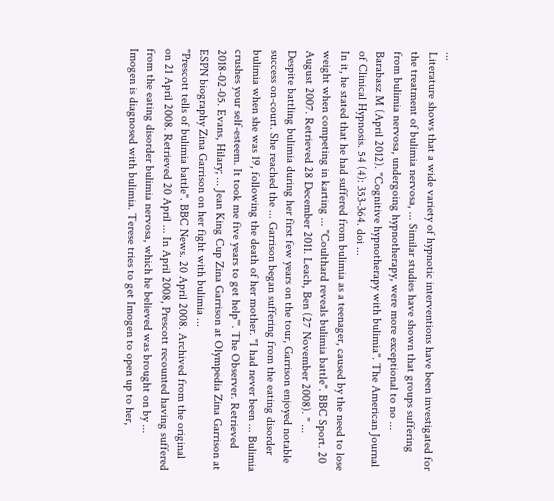...
Literature shows that a wide variety of hypnotic interventions have been investigated for the treatment of bulimia nervosa, ... Similar studies have shown that groups suffering from bulimia nervosa, undergoing hypnotherapy, were more exceptional to no ... Barabasz M (April 2012). "Cognitive hypnotherapy with bulimia". The American Journal of Clinical Hypnosis. 54 (4): 353-364. doi ...
In it, he stated that he had suffered from bulimia as a teenager, caused by the need to lose weight when competing in karting ... "Coulthard reveals bulimia battle". BBC Sport. 20 August 2007. Retrieved 28 December 2011. Leach, Ben (27 November 2008). " ...
Despite battling bulimia during her first few years on the tour, Garrison enjoyed notable success on-court. She reached the ... Garrison began suffering from the eating disorder bulimia when she was 19, following the death of her mother. "I had never been ... Bulimia crushes your self-esteem. It took me five years to get help'". The Observer. Retrieved 2018-02-05. Evans, Hilary; ... Jean King Cup Zina Garrison at Olympedia Zina Garrison at ESPN biography Zina Garrison on her fight with bulimia ...
"Prescott tells of bulimia battle". BBC News. 20 April 2008. Archived from the original on 21 April 2008. Retrieved 20 April ... In April 2008, Prescott recounted having suffered from the eating disorder bulimia nervosa, which he believed was brought on by ...
Imogen is diagnosed with bulimia. Terese tries to get Imogen to open up to her,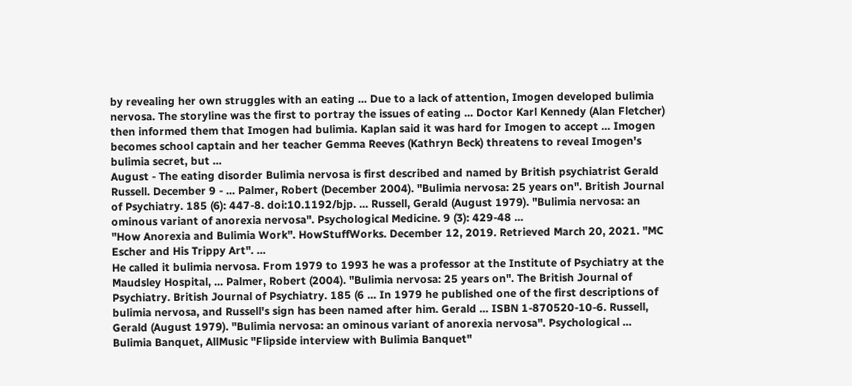by revealing her own struggles with an eating ... Due to a lack of attention, Imogen developed bulimia nervosa. The storyline was the first to portray the issues of eating ... Doctor Karl Kennedy (Alan Fletcher) then informed them that Imogen had bulimia. Kaplan said it was hard for Imogen to accept ... Imogen becomes school captain and her teacher Gemma Reeves (Kathryn Beck) threatens to reveal Imogen's bulimia secret, but ...
August - The eating disorder Bulimia nervosa is first described and named by British psychiatrist Gerald Russell. December 9 - ... Palmer, Robert (December 2004). "Bulimia nervosa: 25 years on". British Journal of Psychiatry. 185 (6): 447-8. doi:10.1192/bjp. ... Russell, Gerald (August 1979). "Bulimia nervosa: an ominous variant of anorexia nervosa". Psychological Medicine. 9 (3): 429-48 ...
"How Anorexia and Bulimia Work". HowStuffWorks. December 12, 2019. Retrieved March 20, 2021. "MC Escher and His Trippy Art". ...
He called it bulimia nervosa. From 1979 to 1993 he was a professor at the Institute of Psychiatry at the Maudsley Hospital, ... Palmer, Robert (2004). "Bulimia nervosa: 25 years on". The British Journal of Psychiatry. British Journal of Psychiatry. 185 (6 ... In 1979 he published one of the first descriptions of bulimia nervosa, and Russell's sign has been named after him. Gerald ... ISBN 1-870520-10-6. Russell, Gerald (August 1979). "Bulimia nervosa: an ominous variant of anorexia nervosa". Psychological ...
Bulimia Banquet, AllMusic "Flipside interview with Bulimia Banquet"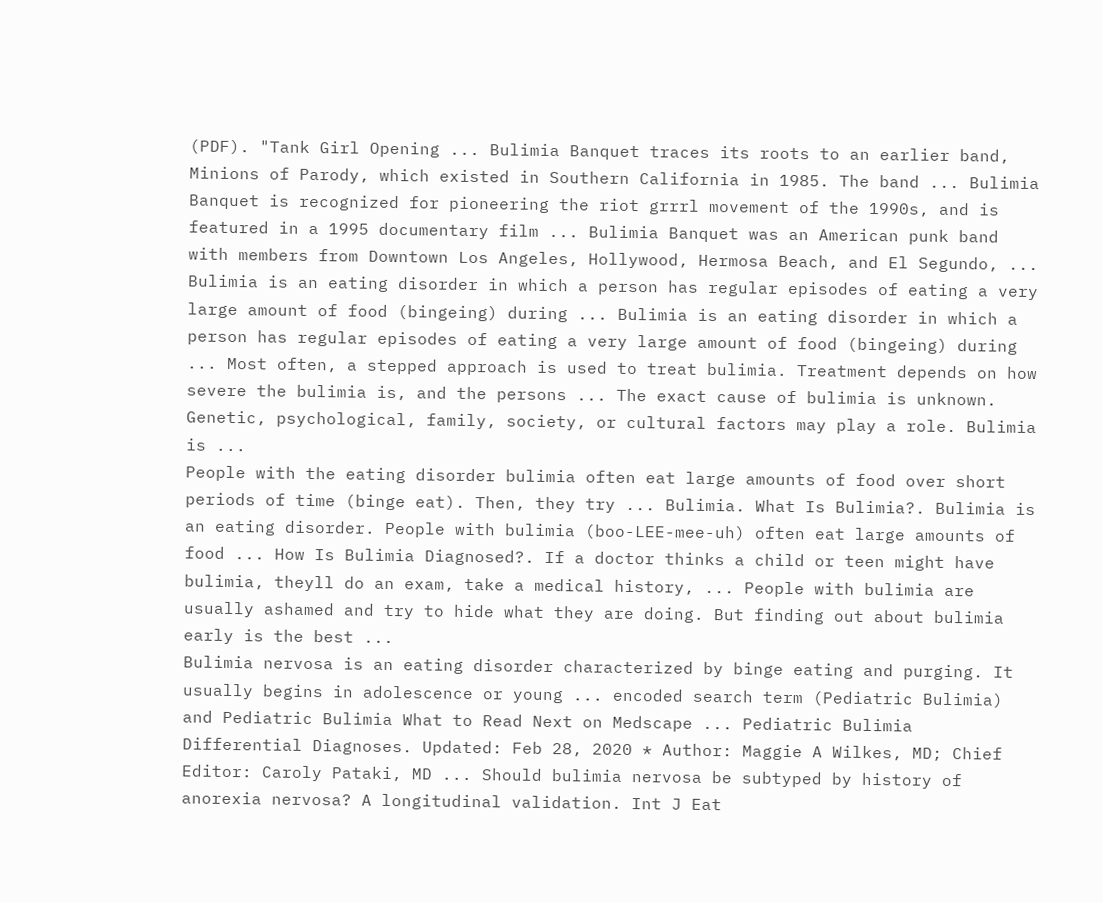(PDF). "Tank Girl Opening ... Bulimia Banquet traces its roots to an earlier band, Minions of Parody, which existed in Southern California in 1985. The band ... Bulimia Banquet is recognized for pioneering the riot grrrl movement of the 1990s, and is featured in a 1995 documentary film ... Bulimia Banquet was an American punk band with members from Downtown Los Angeles, Hollywood, Hermosa Beach, and El Segundo, ...
Bulimia is an eating disorder in which a person has regular episodes of eating a very large amount of food (bingeing) during ... Bulimia is an eating disorder in which a person has regular episodes of eating a very large amount of food (bingeing) during ... Most often, a stepped approach is used to treat bulimia. Treatment depends on how severe the bulimia is, and the persons ... The exact cause of bulimia is unknown. Genetic, psychological, family, society, or cultural factors may play a role. Bulimia is ...
People with the eating disorder bulimia often eat large amounts of food over short periods of time (binge eat). Then, they try ... Bulimia. What Is Bulimia?. Bulimia is an eating disorder. People with bulimia (boo-LEE-mee-uh) often eat large amounts of food ... How Is Bulimia Diagnosed?. If a doctor thinks a child or teen might have bulimia, theyll do an exam, take a medical history, ... People with bulimia are usually ashamed and try to hide what they are doing. But finding out about bulimia early is the best ...
Bulimia nervosa is an eating disorder characterized by binge eating and purging. It usually begins in adolescence or young ... encoded search term (Pediatric Bulimia) and Pediatric Bulimia What to Read Next on Medscape ... Pediatric Bulimia Differential Diagnoses. Updated: Feb 28, 2020 * Author: Maggie A Wilkes, MD; Chief Editor: Caroly Pataki, MD ... Should bulimia nervosa be subtyped by history of anorexia nervosa? A longitudinal validation. Int J Eat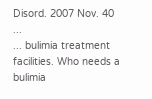Disord. 2007 Nov. 40 ...
... bulimia treatment facilities. Who needs a bulimia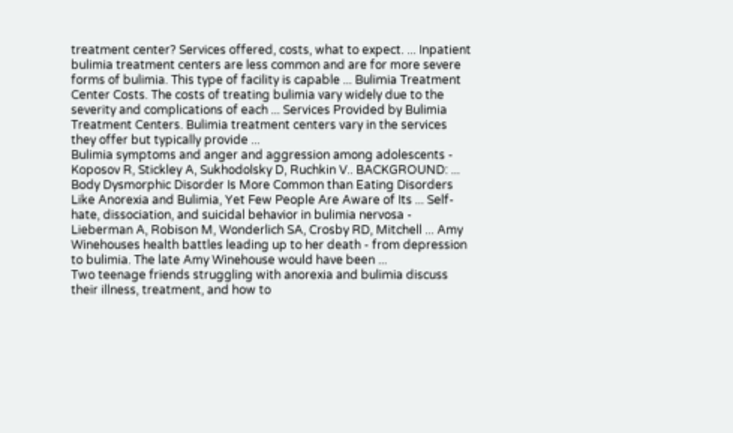treatment center? Services offered, costs, what to expect. ... Inpatient bulimia treatment centers are less common and are for more severe forms of bulimia. This type of facility is capable ... Bulimia Treatment Center Costs. The costs of treating bulimia vary widely due to the severity and complications of each ... Services Provided by Bulimia Treatment Centers. Bulimia treatment centers vary in the services they offer but typically provide ...
Bulimia symptoms and anger and aggression among adolescents - Koposov R, Stickley A, Sukhodolsky D, Ruchkin V.. BACKGROUND: ... Body Dysmorphic Disorder Is More Common than Eating Disorders Like Anorexia and Bulimia, Yet Few People Are Aware of Its ... Self-hate, dissociation, and suicidal behavior in bulimia nervosa - Lieberman A, Robison M, Wonderlich SA, Crosby RD, Mitchell ... Amy Winehouses health battles leading up to her death - from depression to bulimia. The late Amy Winehouse would have been ...
Two teenage friends struggling with anorexia and bulimia discuss their illness, treatment, and how to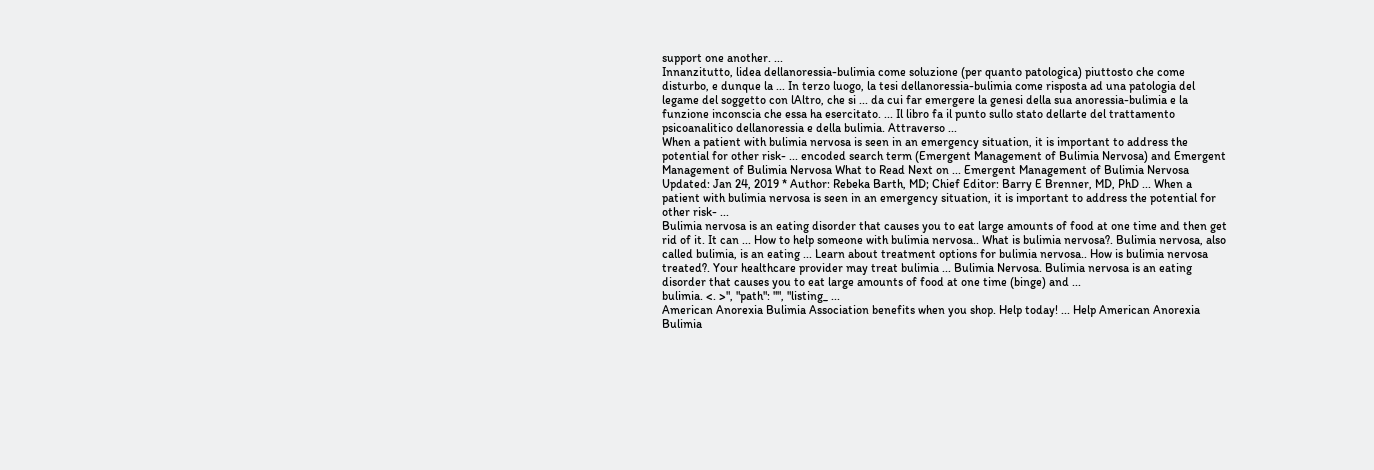support one another. ...
Innanzitutto, lidea dellanoressia-bulimia come soluzione (per quanto patologica) piuttosto che come disturbo, e dunque la ... In terzo luogo, la tesi dellanoressia-bulimia come risposta ad una patologia del legame del soggetto con lAltro, che si ... da cui far emergere la genesi della sua anoressia-bulimia e la funzione inconscia che essa ha esercitato. ... Il libro fa il punto sullo stato dellarte del trattamento psicoanalitico dellanoressia e della bulimia. Attraverso ...
When a patient with bulimia nervosa is seen in an emergency situation, it is important to address the potential for other risk- ... encoded search term (Emergent Management of Bulimia Nervosa) and Emergent Management of Bulimia Nervosa What to Read Next on ... Emergent Management of Bulimia Nervosa Updated: Jan 24, 2019 * Author: Rebeka Barth, MD; Chief Editor: Barry E Brenner, MD, PhD ... When a patient with bulimia nervosa is seen in an emergency situation, it is important to address the potential for other risk- ...
Bulimia nervosa is an eating disorder that causes you to eat large amounts of food at one time and then get rid of it. It can ... How to help someone with bulimia nervosa.. What is bulimia nervosa?. Bulimia nervosa, also called bulimia, is an eating ... Learn about treatment options for bulimia nervosa.. How is bulimia nervosa treated?. Your healthcare provider may treat bulimia ... Bulimia Nervosa. Bulimia nervosa is an eating disorder that causes you to eat large amounts of food at one time (binge) and ...
bulimia. <. >", "path": "", "listing_ ...
American Anorexia Bulimia Association benefits when you shop. Help today! ... Help American Anorexia Bulimia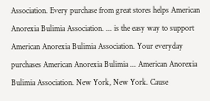Association. Every purchase from great stores helps American Anorexia Bulimia Association. ... is the easy way to support American Anorexia Bulimia Association. Your everyday purchases American Anorexia Bulimia ... American Anorexia Bulimia Association. New York, New York. Cause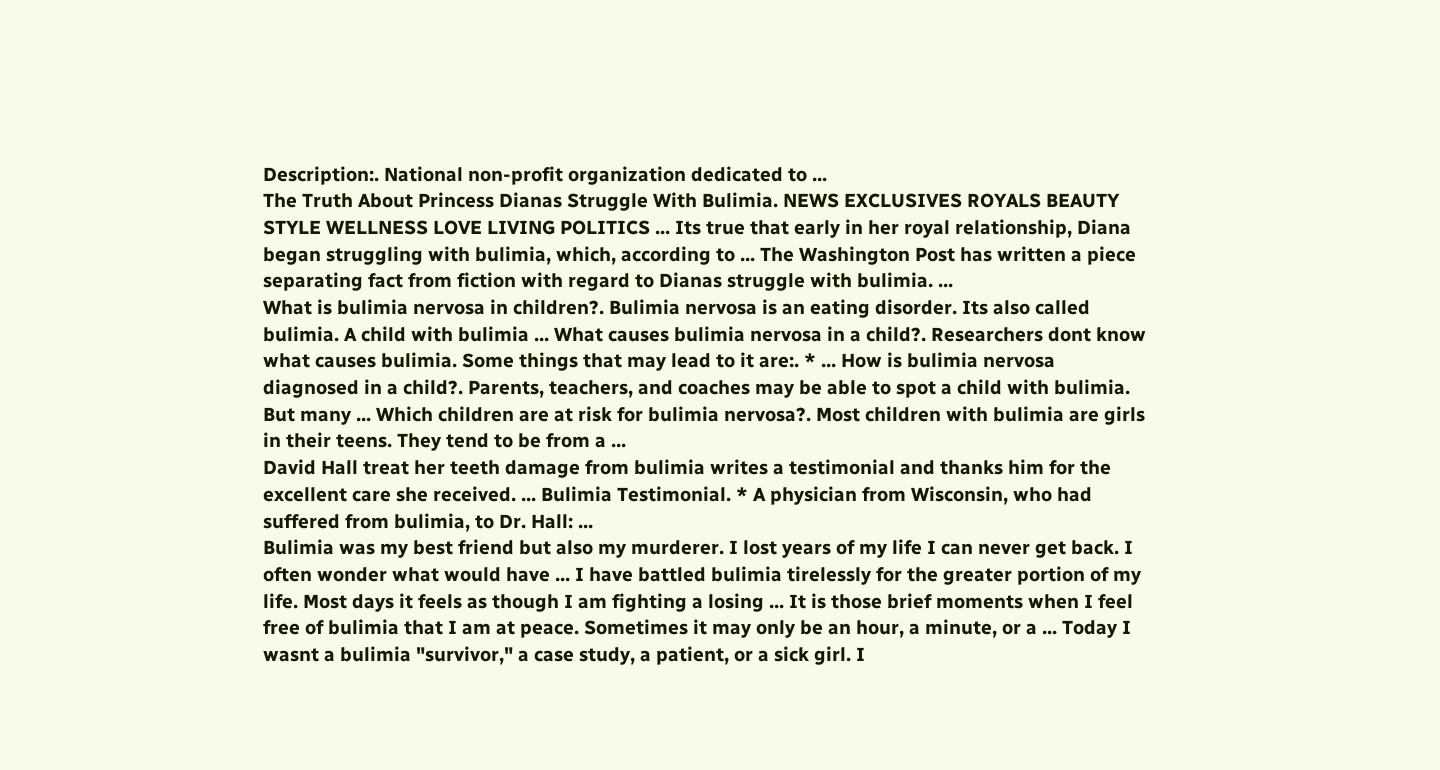Description:. National non-profit organization dedicated to ...
The Truth About Princess Dianas Struggle With Bulimia. NEWS EXCLUSIVES ROYALS BEAUTY STYLE WELLNESS LOVE LIVING POLITICS ... Its true that early in her royal relationship, Diana began struggling with bulimia, which, according to ... The Washington Post has written a piece separating fact from fiction with regard to Dianas struggle with bulimia. ...
What is bulimia nervosa in children?. Bulimia nervosa is an eating disorder. Its also called bulimia. A child with bulimia ... What causes bulimia nervosa in a child?. Researchers dont know what causes bulimia. Some things that may lead to it are:. * ... How is bulimia nervosa diagnosed in a child?. Parents, teachers, and coaches may be able to spot a child with bulimia. But many ... Which children are at risk for bulimia nervosa?. Most children with bulimia are girls in their teens. They tend to be from a ...
David Hall treat her teeth damage from bulimia writes a testimonial and thanks him for the excellent care she received. ... Bulimia Testimonial. * A physician from Wisconsin, who had suffered from bulimia, to Dr. Hall: ...
Bulimia was my best friend but also my murderer. I lost years of my life I can never get back. I often wonder what would have ... I have battled bulimia tirelessly for the greater portion of my life. Most days it feels as though I am fighting a losing ... It is those brief moments when I feel free of bulimia that I am at peace. Sometimes it may only be an hour, a minute, or a ... Today I wasnt a bulimia "survivor," a case study, a patient, or a sick girl. I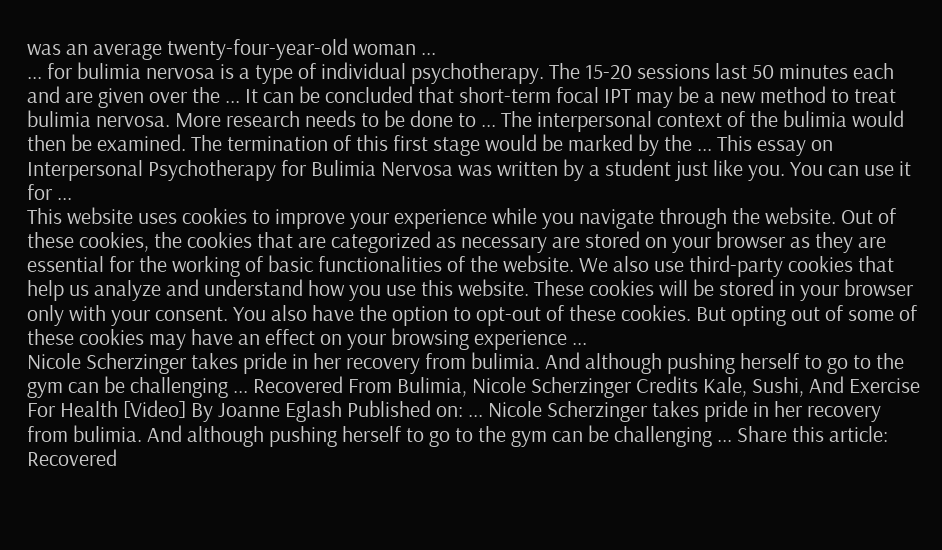was an average twenty-four-year-old woman ...
... for bulimia nervosa is a type of individual psychotherapy. The 15-20 sessions last 50 minutes each and are given over the ... It can be concluded that short-term focal IPT may be a new method to treat bulimia nervosa. More research needs to be done to ... The interpersonal context of the bulimia would then be examined. The termination of this first stage would be marked by the ... This essay on Interpersonal Psychotherapy for Bulimia Nervosa was written by a student just like you. You can use it for ...
This website uses cookies to improve your experience while you navigate through the website. Out of these cookies, the cookies that are categorized as necessary are stored on your browser as they are essential for the working of basic functionalities of the website. We also use third-party cookies that help us analyze and understand how you use this website. These cookies will be stored in your browser only with your consent. You also have the option to opt-out of these cookies. But opting out of some of these cookies may have an effect on your browsing experience ...
Nicole Scherzinger takes pride in her recovery from bulimia. And although pushing herself to go to the gym can be challenging ... Recovered From Bulimia, Nicole Scherzinger Credits Kale, Sushi, And Exercise For Health [Video] By Joanne Eglash Published on: ... Nicole Scherzinger takes pride in her recovery from bulimia. And although pushing herself to go to the gym can be challenging ... Share this article: Recovered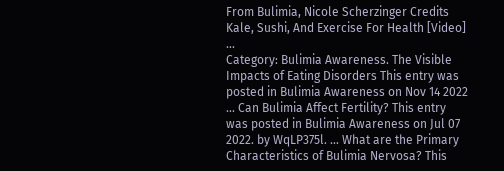From Bulimia, Nicole Scherzinger Credits Kale, Sushi, And Exercise For Health [Video] ...
Category: Bulimia Awareness. The Visible Impacts of Eating Disorders This entry was posted in Bulimia Awareness on Nov 14 2022 ... Can Bulimia Affect Fertility? This entry was posted in Bulimia Awareness on Jul 07 2022. by WqLP375l. ... What are the Primary Characteristics of Bulimia Nervosa? This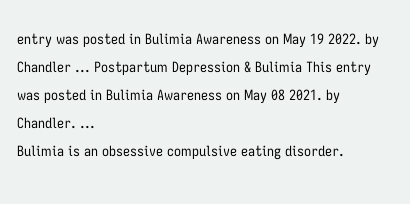entry was posted in Bulimia Awareness on May 19 2022. by Chandler ... Postpartum Depression & Bulimia This entry was posted in Bulimia Awareness on May 08 2021. by Chandler. ...
Bulimia is an obsessive compulsive eating disorder.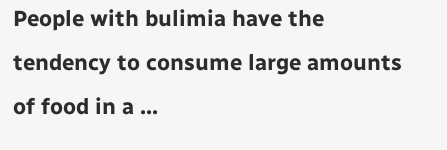People with bulimia have the tendency to consume large amounts of food in a ...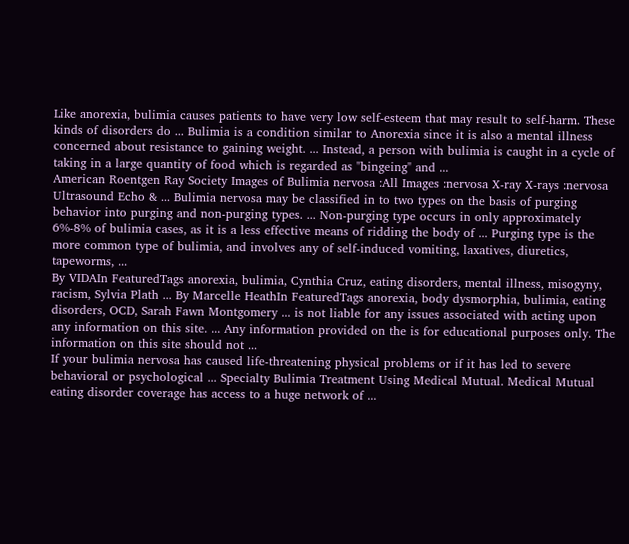Like anorexia, bulimia causes patients to have very low self-esteem that may result to self-harm. These kinds of disorders do ... Bulimia is a condition similar to Anorexia since it is also a mental illness concerned about resistance to gaining weight. ... Instead, a person with bulimia is caught in a cycle of taking in a large quantity of food which is regarded as "bingeing" and ...
American Roentgen Ray Society Images of Bulimia nervosa :All Images :nervosa X-ray X-rays :nervosa Ultrasound Echo & ... Bulimia nervosa may be classified in to two types on the basis of purging behavior into purging and non-purging types. ... Non-purging type occurs in only approximately 6%-8% of bulimia cases, as it is a less effective means of ridding the body of ... Purging type is the more common type of bulimia, and involves any of self-induced vomiting, laxatives, diuretics, tapeworms, ...
By VIDAIn FeaturedTags anorexia, bulimia, Cynthia Cruz, eating disorders, mental illness, misogyny, racism, Sylvia Plath ... By Marcelle HeathIn FeaturedTags anorexia, body dysmorphia, bulimia, eating disorders, OCD, Sarah Fawn Montgomery ... is not liable for any issues associated with acting upon any information on this site. ... Any information provided on the is for educational purposes only. The information on this site should not ...
If your bulimia nervosa has caused life-threatening physical problems or if it has led to severe behavioral or psychological ... Specialty Bulimia Treatment Using Medical Mutual. Medical Mutual eating disorder coverage has access to a huge network of ...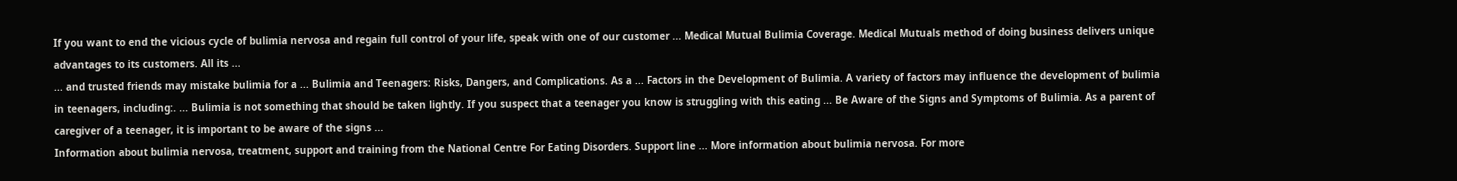If you want to end the vicious cycle of bulimia nervosa and regain full control of your life, speak with one of our customer ... Medical Mutual Bulimia Coverage. Medical Mutuals method of doing business delivers unique advantages to its customers. All its ...
... and trusted friends may mistake bulimia for a ... Bulimia and Teenagers: Risks, Dangers, and Complications. As a ... Factors in the Development of Bulimia. A variety of factors may influence the development of bulimia in teenagers, including:. ... Bulimia is not something that should be taken lightly. If you suspect that a teenager you know is struggling with this eating ... Be Aware of the Signs and Symptoms of Bulimia. As a parent of caregiver of a teenager, it is important to be aware of the signs ...
Information about bulimia nervosa, treatment, support and training from the National Centre For Eating Disorders. Support line ... More information about bulimia nervosa. For more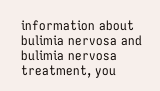information about bulimia nervosa and bulimia nervosa treatment, you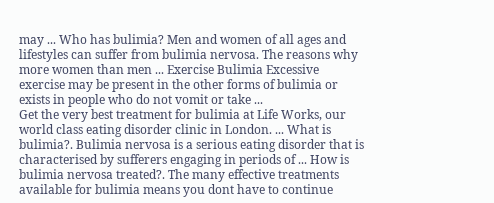may ... Who has bulimia? Men and women of all ages and lifestyles can suffer from bulimia nervosa. The reasons why more women than men ... Exercise Bulimia Excessive exercise may be present in the other forms of bulimia or exists in people who do not vomit or take ...
Get the very best treatment for bulimia at Life Works, our world class eating disorder clinic in London. ... What is bulimia?. Bulimia nervosa is a serious eating disorder that is characterised by sufferers engaging in periods of ... How is bulimia nervosa treated?. The many effective treatments available for bulimia means you dont have to continue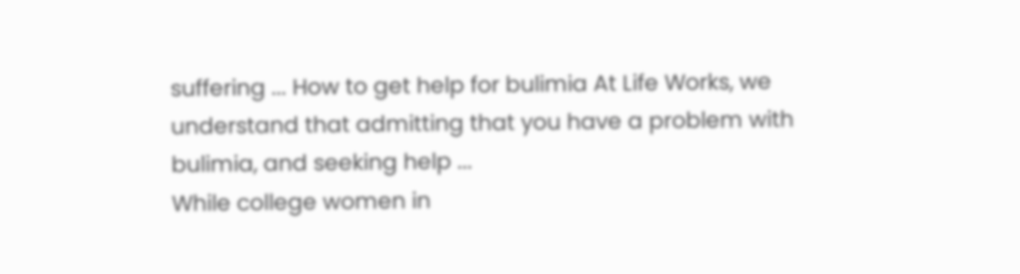suffering ... How to get help for bulimia At Life Works, we understand that admitting that you have a problem with bulimia, and seeking help ...
While college women in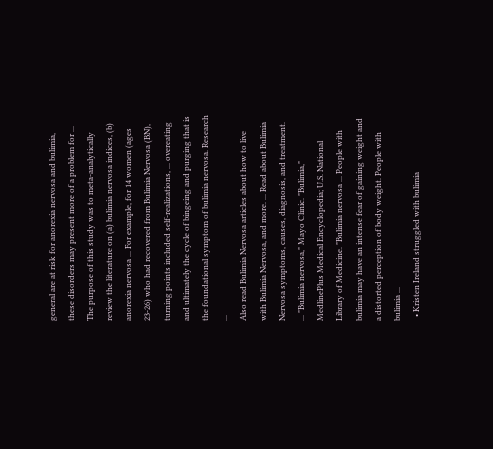general are at risk for anorexia nervosa and bulimia, these disorders may present more of a problem for ... The purpose of this study was to meta-analytically review the literature on (a) bulimia nervosa indices, (b) anorexia nervosa ... For example, for 14 women (ages 23-26) who had recovered from Bulimia Nervosa (BN), turning points included self-realizations, ... overeating and ultimately the cycle of bingeing and purging that is the foundational symptom of bulimia nervosa. Research ...
Also read Bulimia Nervosa articles about how to live with Bulimia Nervosa, and more. ... Read about Bulimia Nervosa symptoms, causes, diagnosis, and treatment. ... "Bulimia nervosa," Mayo Clinic. "Bulimia," MedlinePlus Medical Encyclopedia; U.S. National Library of Medicine. "Bulimia nervosa ... People with bulimia may have an intense fear of gaining weight and a distorted perception of body weight. People with bulimia ...
  • Kristen Ireland struggled with bulimia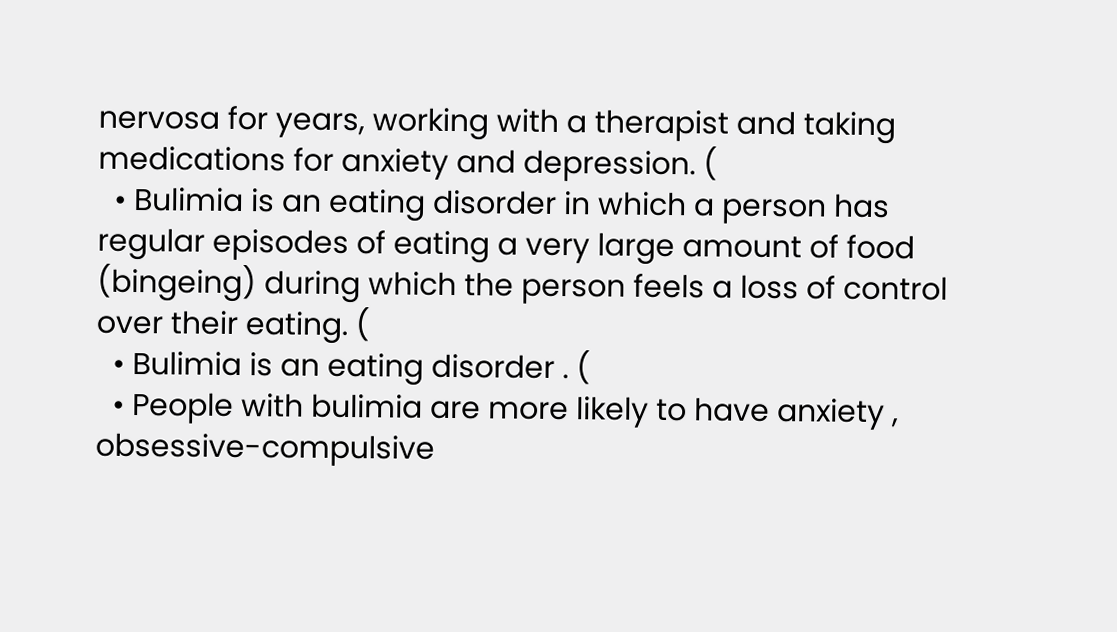nervosa for years, working with a therapist and taking medications for anxiety and depression. (
  • Bulimia is an eating disorder in which a person has regular episodes of eating a very large amount of food (bingeing) during which the person feels a loss of control over their eating. (
  • Bulimia is an eating disorder . (
  • People with bulimia are more likely to have anxiety , obsessive-compulsive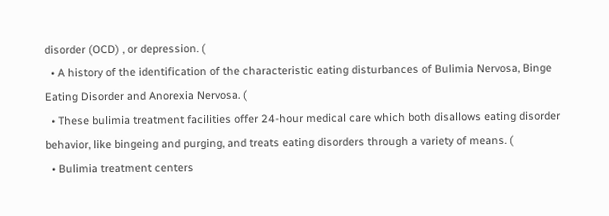disorder (OCD) , or depression. (
  • A history of the identification of the characteristic eating disturbances of Bulimia Nervosa, Binge Eating Disorder and Anorexia Nervosa. (
  • These bulimia treatment facilities offer 24-hour medical care which both disallows eating disorder behavior, like bingeing and purging, and treats eating disorders through a variety of means. (
  • Bulimia treatment centers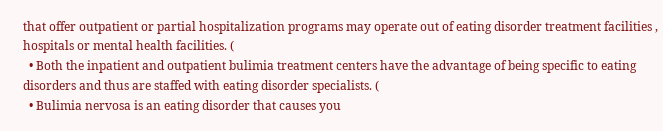that offer outpatient or partial hospitalization programs may operate out of eating disorder treatment facilities , hospitals or mental health facilities. (
  • Both the inpatient and outpatient bulimia treatment centers have the advantage of being specific to eating disorders and thus are staffed with eating disorder specialists. (
  • Bulimia nervosa is an eating disorder that causes you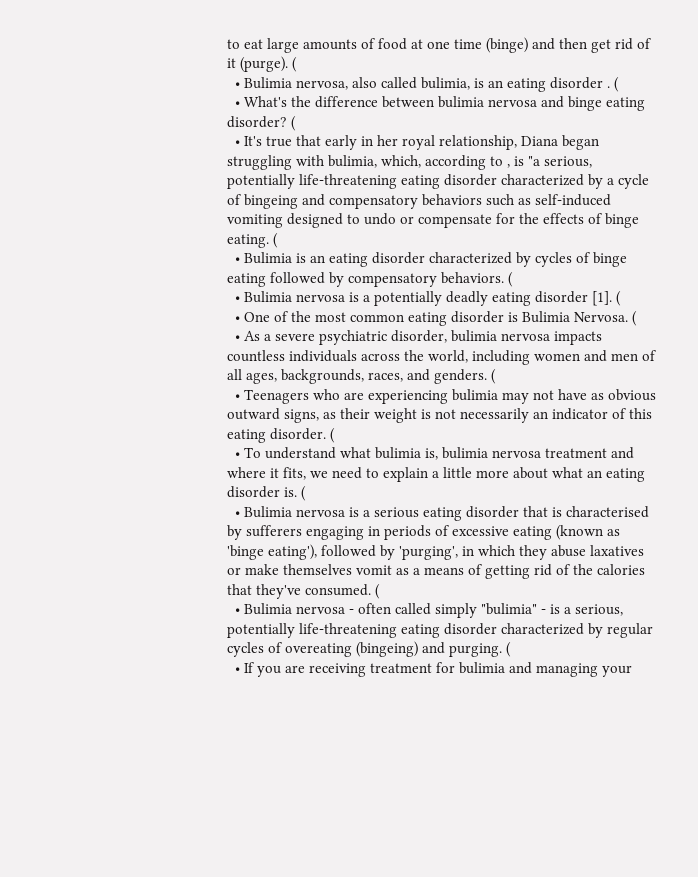to eat large amounts of food at one time (binge) and then get rid of it (purge). (
  • Bulimia nervosa, also called bulimia, is an eating disorder . (
  • What's the difference between bulimia nervosa and binge eating disorder? (
  • It's true that early in her royal relationship, Diana began struggling with bulimia, which, according to , is "a serious, potentially life-threatening eating disorder characterized by a cycle of bingeing and compensatory behaviors such as self-induced vomiting designed to undo or compensate for the effects of binge eating. (
  • Bulimia is an eating disorder characterized by cycles of binge eating followed by compensatory behaviors. (
  • Bulimia nervosa is a potentially deadly eating disorder [1]. (
  • One of the most common eating disorder is Bulimia Nervosa. (
  • As a severe psychiatric disorder, bulimia nervosa impacts countless individuals across the world, including women and men of all ages, backgrounds, races, and genders. (
  • Teenagers who are experiencing bulimia may not have as obvious outward signs, as their weight is not necessarily an indicator of this eating disorder. (
  • To understand what bulimia is, bulimia nervosa treatment and where it fits, we need to explain a little more about what an eating disorder is. (
  • Bulimia nervosa is a serious eating disorder that is characterised by sufferers engaging in periods of excessive eating (known as 'binge eating'), followed by 'purging', in which they abuse laxatives or make themselves vomit as a means of getting rid of the calories that they've consumed. (
  • Bulimia nervosa - often called simply "bulimia" - is a serious, potentially life-threatening eating disorder characterized by regular cycles of overeating (bingeing) and purging. (
  • If you are receiving treatment for bulimia and managing your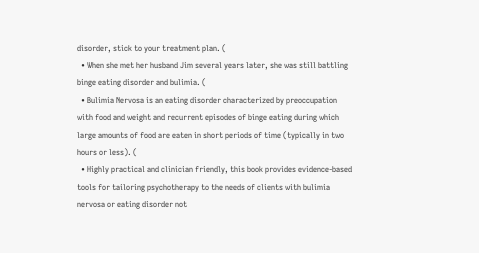disorder, stick to your treatment plan. (
  • When she met her husband Jim several years later, she was still battling binge eating disorder and bulimia. (
  • Bulimia Nervosa is an eating disorder characterized by preoccupation with food and weight and recurrent episodes of binge eating during which large amounts of food are eaten in short periods of time (typically in two hours or less). (
  • Highly practical and clinician friendly, this book provides evidence-based tools for tailoring psychotherapy to the needs of clients with bulimia nervosa or eating disorder not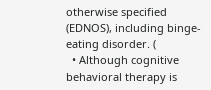otherwise specified (EDNOS), including binge-eating disorder. (
  • Although cognitive behavioral therapy is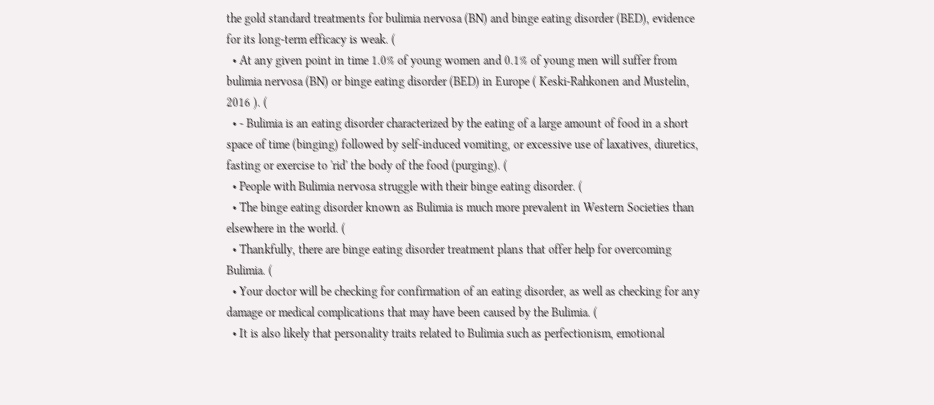the gold standard treatments for bulimia nervosa (BN) and binge eating disorder (BED), evidence for its long-term efficacy is weak. (
  • At any given point in time 1.0% of young women and 0.1% of young men will suffer from bulimia nervosa (BN) or binge eating disorder (BED) in Europe ( Keski-Rahkonen and Mustelin, 2016 ). (
  • - Bulimia is an eating disorder characterized by the eating of a large amount of food in a short space of time (binging) followed by self-induced vomiting, or excessive use of laxatives, diuretics, fasting or exercise to 'rid' the body of the food (purging). (
  • People with Bulimia nervosa struggle with their binge eating disorder. (
  • The binge eating disorder known as Bulimia is much more prevalent in Western Societies than elsewhere in the world. (
  • Thankfully, there are binge eating disorder treatment plans that offer help for overcoming Bulimia. (
  • Your doctor will be checking for confirmation of an eating disorder, as well as checking for any damage or medical complications that may have been caused by the Bulimia. (
  • It is also likely that personality traits related to Bulimia such as perfectionism, emotional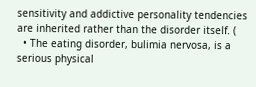sensitivity and addictive personality tendencies are inherited rather than the disorder itself. (
  • The eating disorder, bulimia nervosa, is a serious physical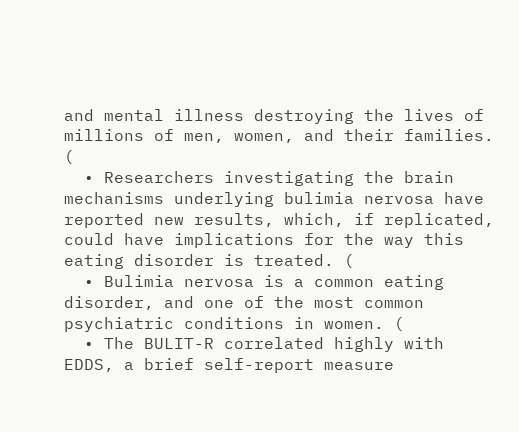and mental illness destroying the lives of millions of men, women, and their families. (
  • Researchers investigating the brain mechanisms underlying bulimia nervosa have reported new results, which, if replicated, could have implications for the way this eating disorder is treated. (
  • Bulimia nervosa is a common eating disorder, and one of the most common psychiatric conditions in women. (
  • The BULIT-R correlated highly with EDDS, a brief self-report measure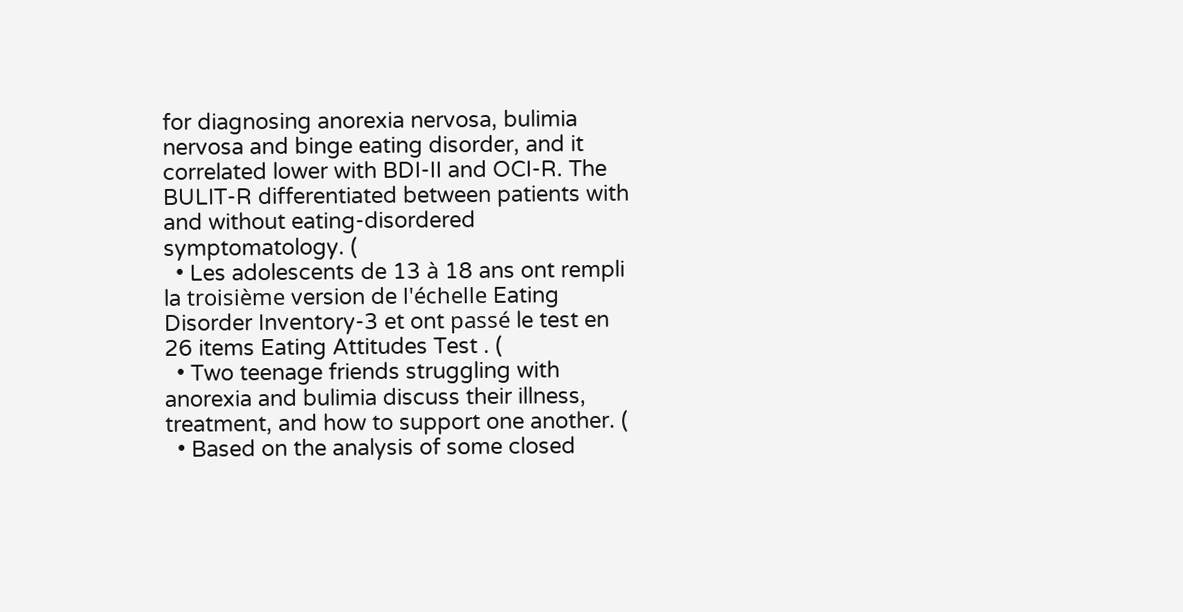for diagnosing anorexia nervosa, bulimia nervosa and binge eating disorder, and it correlated lower with BDI-II and OCI-R. The BULIT-R differentiated between patients with and without eating-disordered symptomatology. (
  • Les adolescents de 13 à 18 ans ont rempli la troisième version de l'échelle Eating Disorder Inventory-3 et ont passé le test en 26 items Eating Attitudes Test . (
  • Two teenage friends struggling with anorexia and bulimia discuss their illness, treatment, and how to support one another. (
  • Based on the analysis of some closed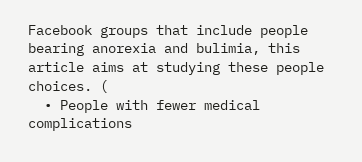Facebook groups that include people bearing anorexia and bulimia, this article aims at studying these people choices. (
  • People with fewer medical complications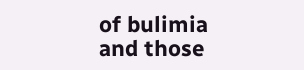of bulimia and those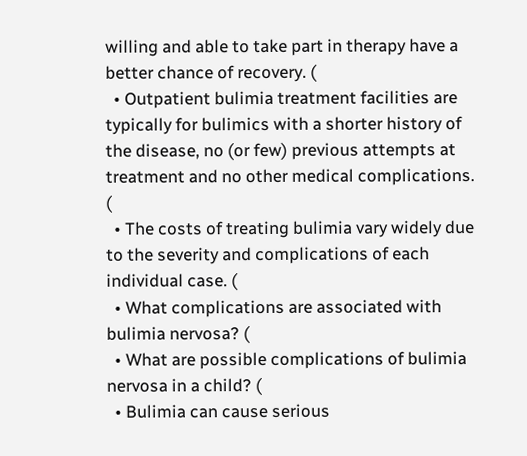willing and able to take part in therapy have a better chance of recovery. (
  • Outpatient bulimia treatment facilities are typically for bulimics with a shorter history of the disease, no (or few) previous attempts at treatment and no other medical complications. (
  • The costs of treating bulimia vary widely due to the severity and complications of each individual case. (
  • What complications are associated with bulimia nervosa? (
  • What are possible complications of bulimia nervosa in a child? (
  • Bulimia can cause serious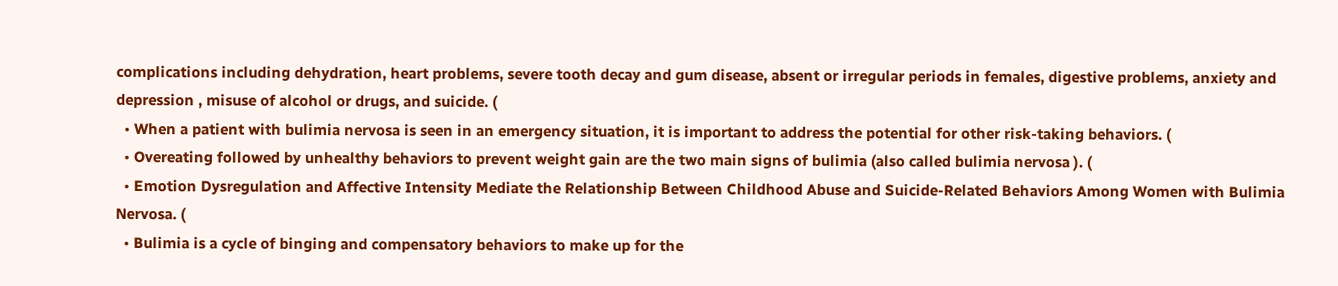complications including dehydration, heart problems, severe tooth decay and gum disease, absent or irregular periods in females, digestive problems, anxiety and depression , misuse of alcohol or drugs, and suicide. (
  • When a patient with bulimia nervosa is seen in an emergency situation, it is important to address the potential for other risk-taking behaviors. (
  • Overeating followed by unhealthy behaviors to prevent weight gain are the two main signs of bulimia (also called bulimia nervosa ). (
  • Emotion Dysregulation and Affective Intensity Mediate the Relationship Between Childhood Abuse and Suicide-Related Behaviors Among Women with Bulimia Nervosa. (
  • Bulimia is a cycle of binging and compensatory behaviors to make up for the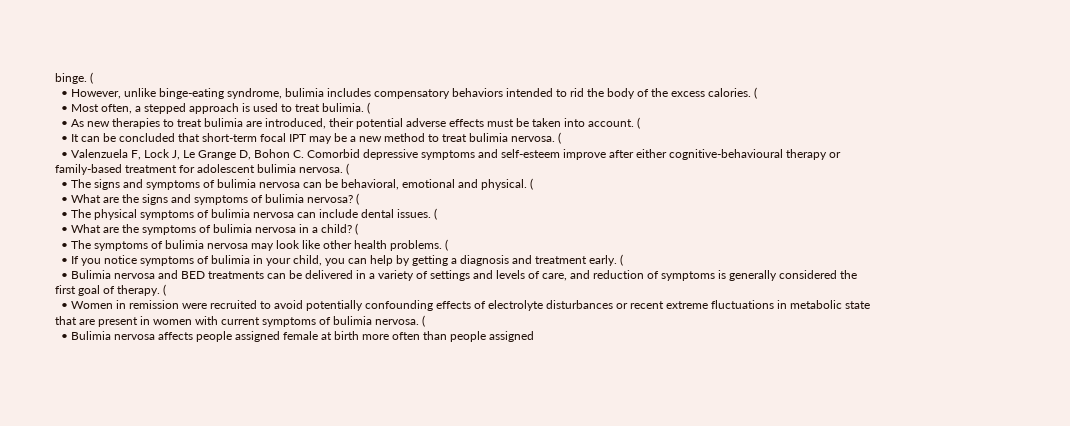binge. (
  • However, unlike binge-eating syndrome, bulimia includes compensatory behaviors intended to rid the body of the excess calories. (
  • Most often, a stepped approach is used to treat bulimia. (
  • As new therapies to treat bulimia are introduced, their potential adverse effects must be taken into account. (
  • It can be concluded that short-term focal IPT may be a new method to treat bulimia nervosa. (
  • Valenzuela F, Lock J, Le Grange D, Bohon C. Comorbid depressive symptoms and self-esteem improve after either cognitive-behavioural therapy or family-based treatment for adolescent bulimia nervosa. (
  • The signs and symptoms of bulimia nervosa can be behavioral, emotional and physical. (
  • What are the signs and symptoms of bulimia nervosa? (
  • The physical symptoms of bulimia nervosa can include dental issues. (
  • What are the symptoms of bulimia nervosa in a child? (
  • The symptoms of bulimia nervosa may look like other health problems. (
  • If you notice symptoms of bulimia in your child, you can help by getting a diagnosis and treatment early. (
  • Bulimia nervosa and BED treatments can be delivered in a variety of settings and levels of care, and reduction of symptoms is generally considered the first goal of therapy. (
  • Women in remission were recruited to avoid potentially confounding effects of electrolyte disturbances or recent extreme fluctuations in metabolic state that are present in women with current symptoms of bulimia nervosa. (
  • Bulimia nervosa affects people assigned female at birth more often than people assigned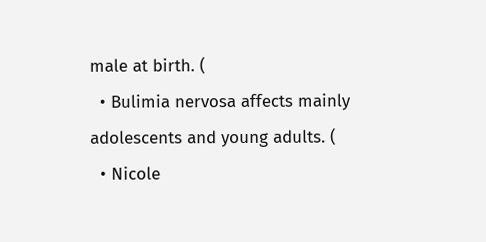male at birth. (
  • Bulimia nervosa affects mainly adolescents and young adults. (
  • Nicole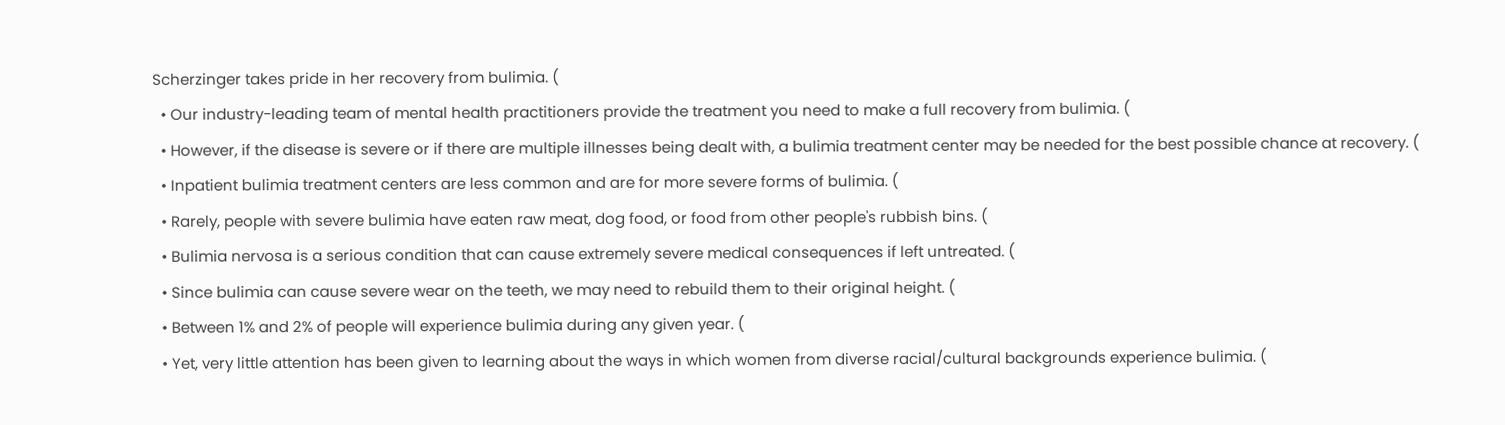Scherzinger takes pride in her recovery from bulimia. (
  • Our industry-leading team of mental health practitioners provide the treatment you need to make a full recovery from bulimia. (
  • However, if the disease is severe or if there are multiple illnesses being dealt with, a bulimia treatment center may be needed for the best possible chance at recovery. (
  • Inpatient bulimia treatment centers are less common and are for more severe forms of bulimia. (
  • Rarely, people with severe bulimia have eaten raw meat, dog food, or food from other people's rubbish bins. (
  • Bulimia nervosa is a serious condition that can cause extremely severe medical consequences if left untreated. (
  • Since bulimia can cause severe wear on the teeth, we may need to rebuild them to their original height. (
  • Between 1% and 2% of people will experience bulimia during any given year. (
  • Yet, very little attention has been given to learning about the ways in which women from diverse racial/cultural backgrounds experience bulimia. (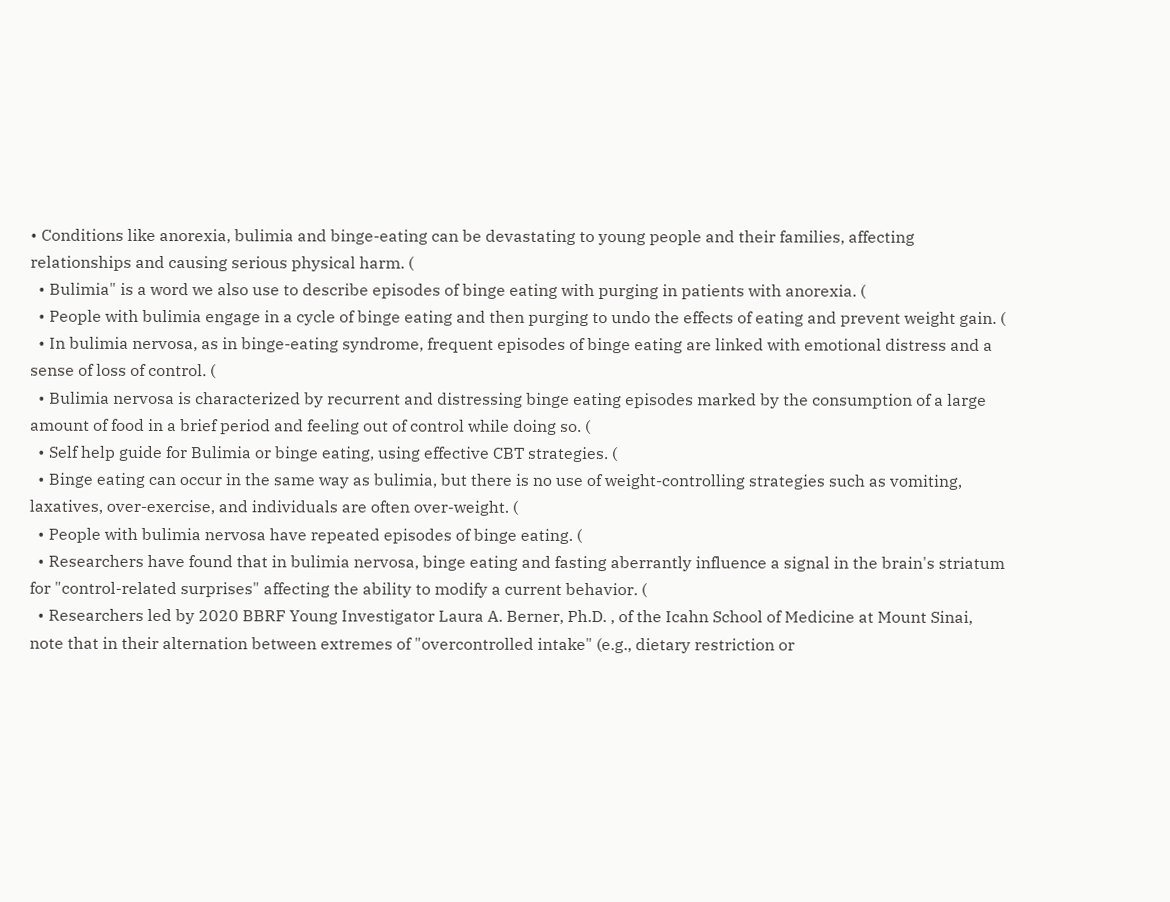• Conditions like anorexia, bulimia and binge-eating can be devastating to young people and their families, affecting relationships and causing serious physical harm. (
  • Bulimia" is a word we also use to describe episodes of binge eating with purging in patients with anorexia. (
  • People with bulimia engage in a cycle of binge eating and then purging to undo the effects of eating and prevent weight gain. (
  • In bulimia nervosa, as in binge-eating syndrome, frequent episodes of binge eating are linked with emotional distress and a sense of loss of control. (
  • Bulimia nervosa is characterized by recurrent and distressing binge eating episodes marked by the consumption of a large amount of food in a brief period and feeling out of control while doing so. (
  • Self help guide for Bulimia or binge eating, using effective CBT strategies. (
  • Binge eating can occur in the same way as bulimia, but there is no use of weight-controlling strategies such as vomiting, laxatives, over-exercise, and individuals are often over-weight. (
  • People with bulimia nervosa have repeated episodes of binge eating. (
  • Researchers have found that in bulimia nervosa, binge eating and fasting aberrantly influence a signal in the brain's striatum for "control-related surprises" affecting the ability to modify a current behavior. (
  • Researchers led by 2020 BBRF Young Investigator Laura A. Berner, Ph.D. , of the Icahn School of Medicine at Mount Sinai, note that in their alternation between extremes of "overcontrolled intake" (e.g., dietary restriction or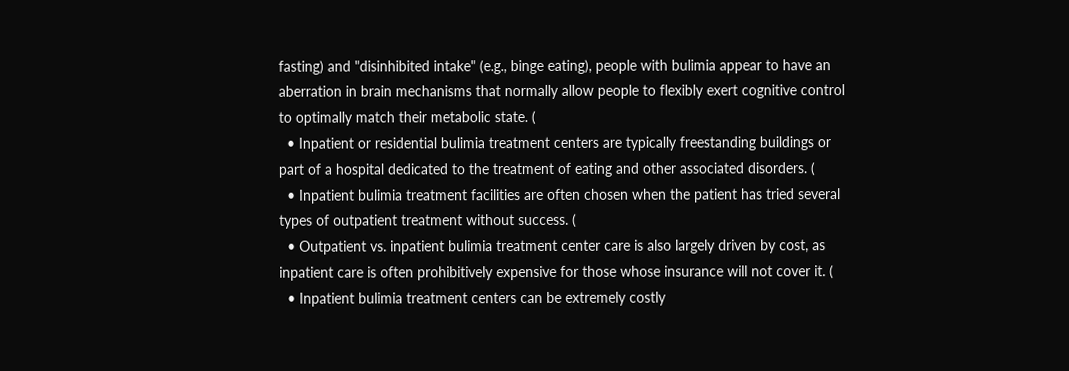fasting) and "disinhibited intake" (e.g., binge eating), people with bulimia appear to have an aberration in brain mechanisms that normally allow people to flexibly exert cognitive control to optimally match their metabolic state. (
  • Inpatient or residential bulimia treatment centers are typically freestanding buildings or part of a hospital dedicated to the treatment of eating and other associated disorders. (
  • Inpatient bulimia treatment facilities are often chosen when the patient has tried several types of outpatient treatment without success. (
  • Outpatient vs. inpatient bulimia treatment center care is also largely driven by cost, as inpatient care is often prohibitively expensive for those whose insurance will not cover it. (
  • Inpatient bulimia treatment centers can be extremely costly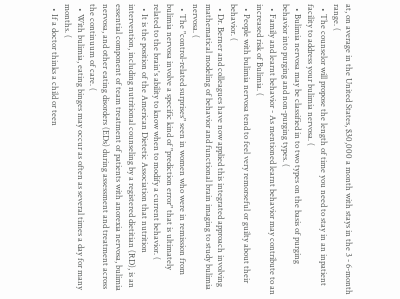at, on average in the United States, $30,000 a month with stays in the 3 - 6-month range. (
  • The counselor will propose the length of time you need to stay in an inpatient facility to address your bulimia nervosa. (
  • Bulimia nervosa may be classified in to two types on the basis of purging behavior into purging and non-purging types. (
  • Family and learnt behavior - As mentioned learnt behavior may contribute to an increased risk of Bulimia. (
  • People with bulimia nervosa tend to feel very remorseful or guilty about their behavior. (
  • Dr. Berner and colleagues have now applied this integrated approach involving mathematical modeling of behavior and functional brain imaging to study bulimia nervosa. (
  • The "control-related surprises" seen in women who were in remission from bulimia nervosa involve a specific kind of "prediction error" that is ultimately related to the brain's ability to know when to modify a current behavior. (
  • It is the position of the American Dietetic Association that nutrition intervention, including nutritional counseling by a registered dietitian (RD), is an essential component of team treatment of patients with anorexia nervosa, bulimia nervosa, and other eating disorders (EDs) during assessment and treatment across the continuum of care. (
  • With bulimia, eating binges may occur as often as several times a day for many months. (
  • If a doctor thinks a child or teen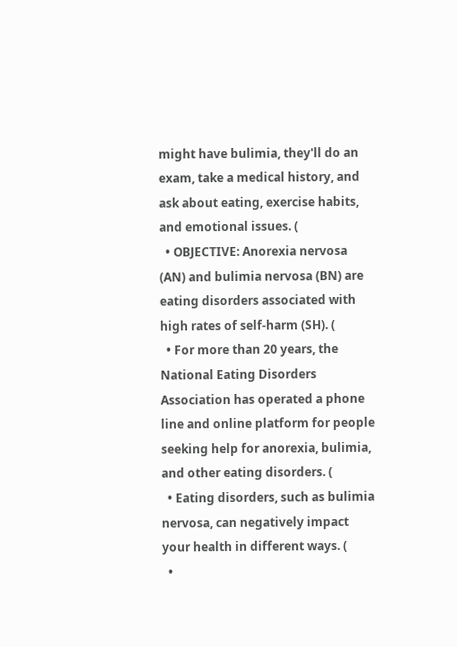might have bulimia, they'll do an exam, take a medical history, and ask about eating, exercise habits, and emotional issues. (
  • OBJECTIVE: Anorexia nervosa (AN) and bulimia nervosa (BN) are eating disorders associated with high rates of self-harm (SH). (
  • For more than 20 years, the National Eating Disorders Association has operated a phone line and online platform for people seeking help for anorexia, bulimia, and other eating disorders. (
  • Eating disorders, such as bulimia nervosa, can negatively impact your health in different ways. (
  •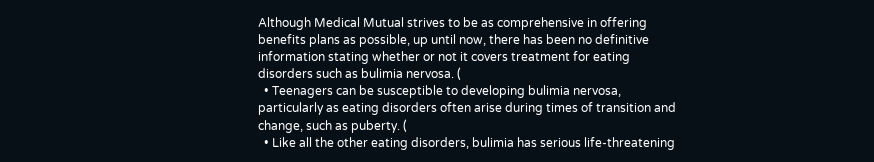Although Medical Mutual strives to be as comprehensive in offering benefits plans as possible, up until now, there has been no definitive information stating whether or not it covers treatment for eating disorders such as bulimia nervosa. (
  • Teenagers can be susceptible to developing bulimia nervosa, particularly as eating disorders often arise during times of transition and change, such as puberty. (
  • Like all the other eating disorders, bulimia has serious life-threatening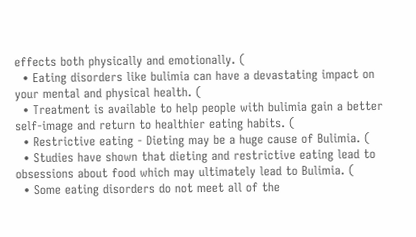effects both physically and emotionally. (
  • Eating disorders like bulimia can have a devastating impact on your mental and physical health. (
  • Treatment is available to help people with bulimia gain a better self-image and return to healthier eating habits. (
  • Restrictive eating - Dieting may be a huge cause of Bulimia. (
  • Studies have shown that dieting and restrictive eating lead to obsessions about food which may ultimately lead to Bulimia. (
  • Some eating disorders do not meet all of the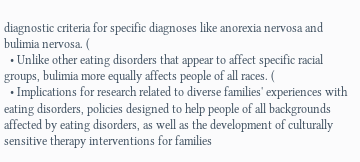diagnostic criteria for specific diagnoses like anorexia nervosa and bulimia nervosa. (
  • Unlike other eating disorders that appear to affect specific racial groups, bulimia more equally affects people of all races. (
  • Implications for research related to diverse families' experiences with eating disorders, policies designed to help people of all backgrounds affected by eating disorders, as well as the development of culturally sensitive therapy interventions for families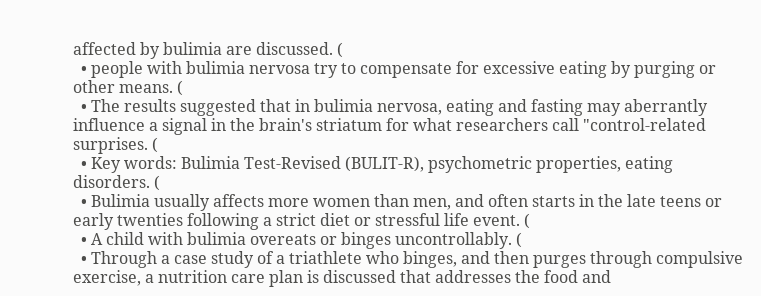affected by bulimia are discussed. (
  • people with bulimia nervosa try to compensate for excessive eating by purging or other means. (
  • The results suggested that in bulimia nervosa, eating and fasting may aberrantly influence a signal in the brain's striatum for what researchers call "control-related surprises. (
  • Key words: Bulimia Test-Revised (BULIT-R), psychometric properties, eating disorders. (
  • Bulimia usually affects more women than men, and often starts in the late teens or early twenties following a strict diet or stressful life event. (
  • A child with bulimia overeats or binges uncontrollably. (
  • Through a case study of a triathlete who binges, and then purges through compulsive exercise, a nutrition care plan is discussed that addresses the food and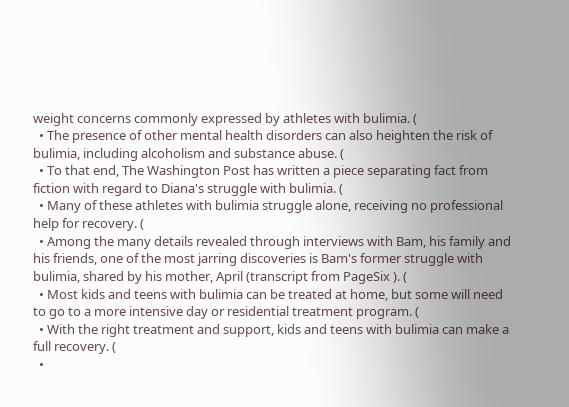weight concerns commonly expressed by athletes with bulimia. (
  • The presence of other mental health disorders can also heighten the risk of bulimia, including alcoholism and substance abuse. (
  • To that end, The Washington Post has written a piece separating fact from fiction with regard to Diana's struggle with bulimia. (
  • Many of these athletes with bulimia struggle alone, receiving no professional help for recovery. (
  • Among the many details revealed through interviews with Bam, his family and his friends, one of the most jarring discoveries is Bam's former struggle with bulimia, shared by his mother, April (transcript from PageSix ). (
  • Most kids and teens with bulimia can be treated at home, but some will need to go to a more intensive day or residential treatment program. (
  • With the right treatment and support, kids and teens with bulimia can make a full recovery. (
  •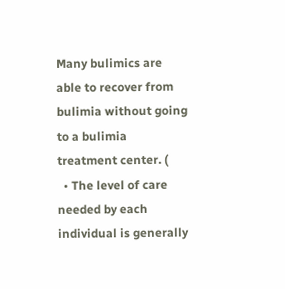Many bulimics are able to recover from bulimia without going to a bulimia treatment center. (
  • The level of care needed by each individual is generally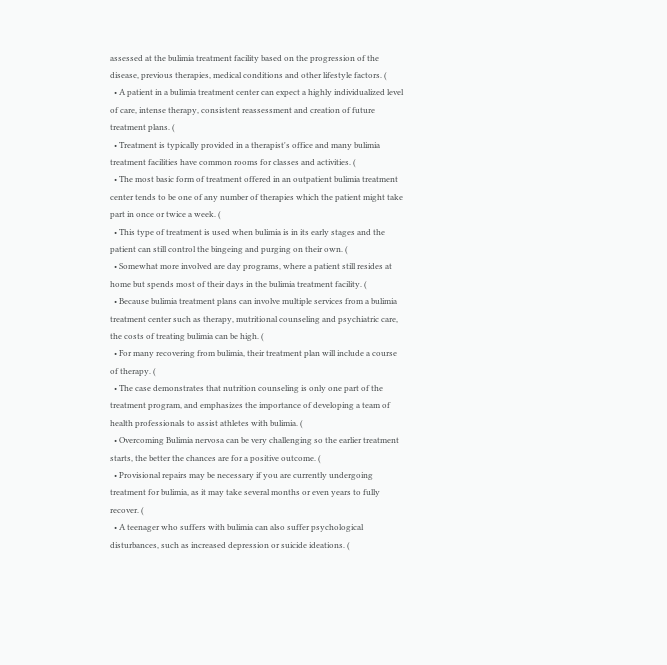assessed at the bulimia treatment facility based on the progression of the disease, previous therapies, medical conditions and other lifestyle factors. (
  • A patient in a bulimia treatment center can expect a highly individualized level of care, intense therapy, consistent reassessment and creation of future treatment plans. (
  • Treatment is typically provided in a therapist's office and many bulimia treatment facilities have common rooms for classes and activities. (
  • The most basic form of treatment offered in an outpatient bulimia treatment center tends to be one of any number of therapies which the patient might take part in once or twice a week. (
  • This type of treatment is used when bulimia is in its early stages and the patient can still control the bingeing and purging on their own. (
  • Somewhat more involved are day programs, where a patient still resides at home but spends most of their days in the bulimia treatment facility. (
  • Because bulimia treatment plans can involve multiple services from a bulimia treatment center such as therapy, mutritional counseling and psychiatric care, the costs of treating bulimia can be high. (
  • For many recovering from bulimia, their treatment plan will include a course of therapy. (
  • The case demonstrates that nutrition counseling is only one part of the treatment program, and emphasizes the importance of developing a team of health professionals to assist athletes with bulimia. (
  • Overcoming Bulimia nervosa can be very challenging so the earlier treatment starts, the better the chances are for a positive outcome. (
  • Provisional repairs may be necessary if you are currently undergoing treatment for bulimia, as it may take several months or even years to fully recover. (
  • A teenager who suffers with bulimia can also suffer psychological disturbances, such as increased depression or suicide ideations. (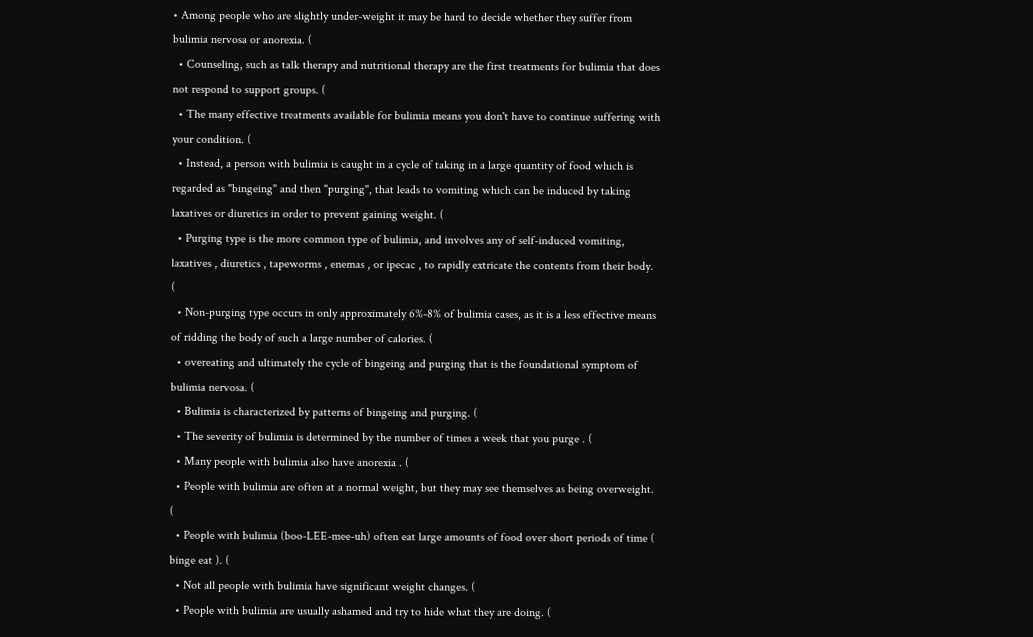• Among people who are slightly under-weight it may be hard to decide whether they suffer from bulimia nervosa or anorexia. (
  • Counseling, such as talk therapy and nutritional therapy are the first treatments for bulimia that does not respond to support groups. (
  • The many effective treatments available for bulimia means you don't have to continue suffering with your condition. (
  • Instead, a person with bulimia is caught in a cycle of taking in a large quantity of food which is regarded as "bingeing" and then "purging", that leads to vomiting which can be induced by taking laxatives or diuretics in order to prevent gaining weight. (
  • Purging type is the more common type of bulimia, and involves any of self-induced vomiting, laxatives , diuretics , tapeworms , enemas , or ipecac , to rapidly extricate the contents from their body. (
  • Non-purging type occurs in only approximately 6%-8% of bulimia cases, as it is a less effective means of ridding the body of such a large number of calories. (
  • overeating and ultimately the cycle of bingeing and purging that is the foundational symptom of bulimia nervosa. (
  • Bulimia is characterized by patterns of bingeing and purging. (
  • The severity of bulimia is determined by the number of times a week that you purge . (
  • Many people with bulimia also have anorexia . (
  • People with bulimia are often at a normal weight, but they may see themselves as being overweight. (
  • People with bulimia (boo-LEE-mee-uh) often eat large amounts of food over short periods of time ( binge eat ). (
  • Not all people with bulimia have significant weight changes. (
  • People with bulimia are usually ashamed and try to hide what they are doing. (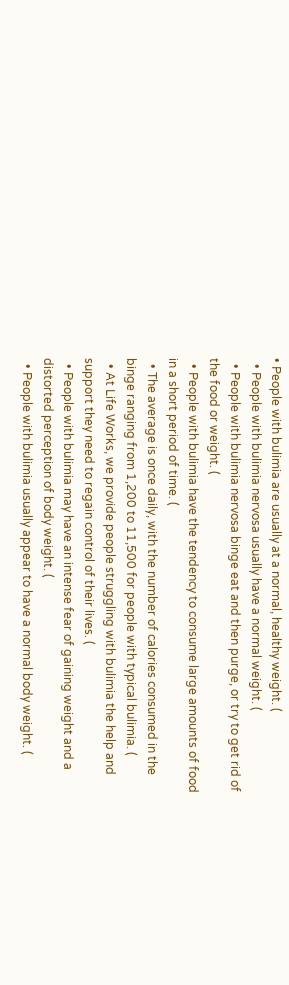• People with bulimia are usually at a normal, healthy weight. (
  • People with bulimia nervosa usually have a normal weight. (
  • People with bulimia nervosa binge eat and then purge, or try to get rid of the food or weight. (
  • People with bulimia have the tendency to consume large amounts of food in a short period of time. (
  • The average is once daily, with the number of calories consumed in the binge ranging from 1,200 to 11,500 for people with typical bulimia. (
  • At Life Works, we provide people struggling with bulimia the help and support they need to regain control of their lives. (
  • People with bulimia may have an intense fear of gaining weight and a distorted perception of body weight. (
  • People with bulimia usually appear to have a normal body weight. (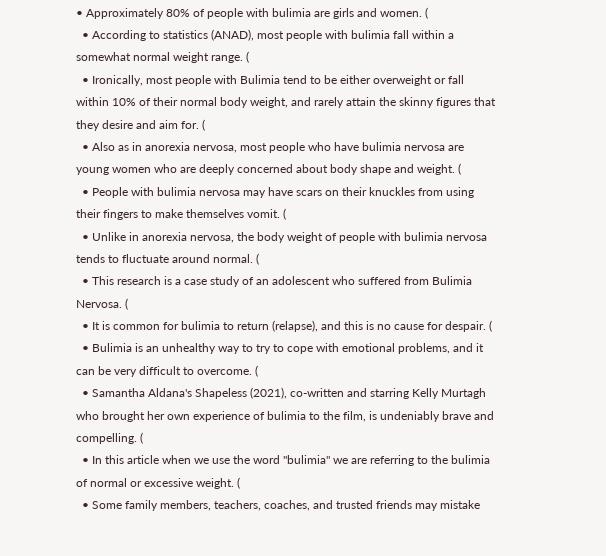• Approximately 80% of people with bulimia are girls and women. (
  • According to statistics (ANAD), most people with bulimia fall within a somewhat normal weight range. (
  • Ironically, most people with Bulimia tend to be either overweight or fall within 10% of their normal body weight, and rarely attain the skinny figures that they desire and aim for. (
  • Also as in anorexia nervosa, most people who have bulimia nervosa are young women who are deeply concerned about body shape and weight. (
  • People with bulimia nervosa may have scars on their knuckles from using their fingers to make themselves vomit. (
  • Unlike in anorexia nervosa, the body weight of people with bulimia nervosa tends to fluctuate around normal. (
  • This research is a case study of an adolescent who suffered from Bulimia Nervosa. (
  • It is common for bulimia to return (relapse), and this is no cause for despair. (
  • Bulimia is an unhealthy way to try to cope with emotional problems, and it can be very difficult to overcome. (
  • Samantha Aldana's Shapeless (2021), co-written and starring Kelly Murtagh who brought her own experience of bulimia to the film, is undeniably brave and compelling. (
  • In this article when we use the word "bulimia" we are referring to the bulimia of normal or excessive weight. (
  • Some family members, teachers, coaches, and trusted friends may mistake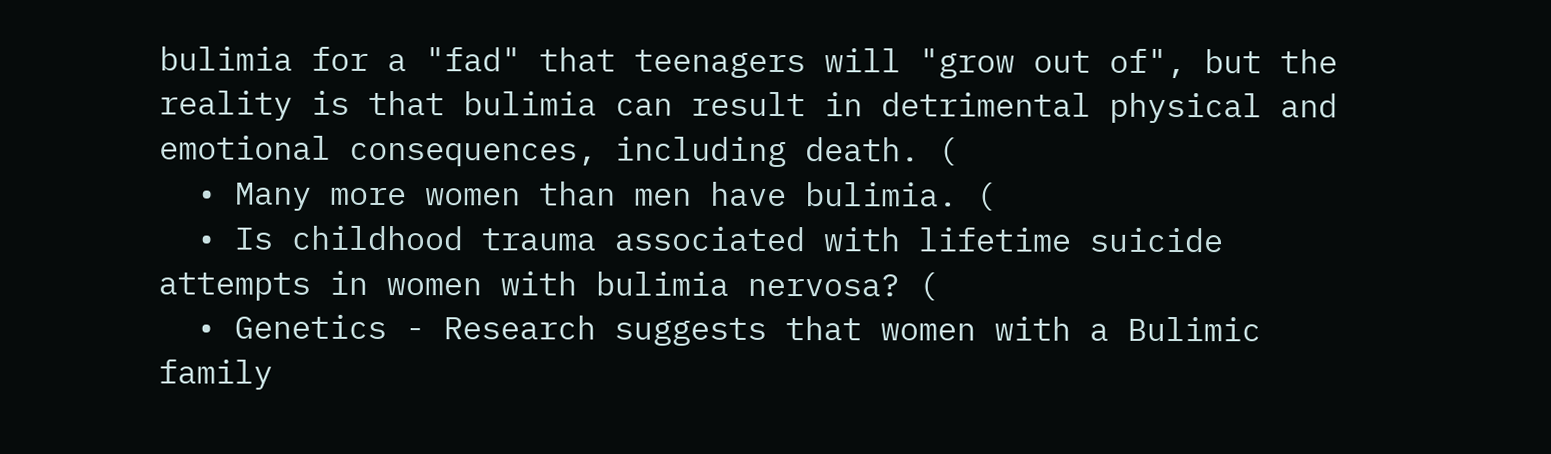bulimia for a "fad" that teenagers will "grow out of", but the reality is that bulimia can result in detrimental physical and emotional consequences, including death. (
  • Many more women than men have bulimia. (
  • Is childhood trauma associated with lifetime suicide attempts in women with bulimia nervosa? (
  • Genetics - Research suggests that women with a Bulimic family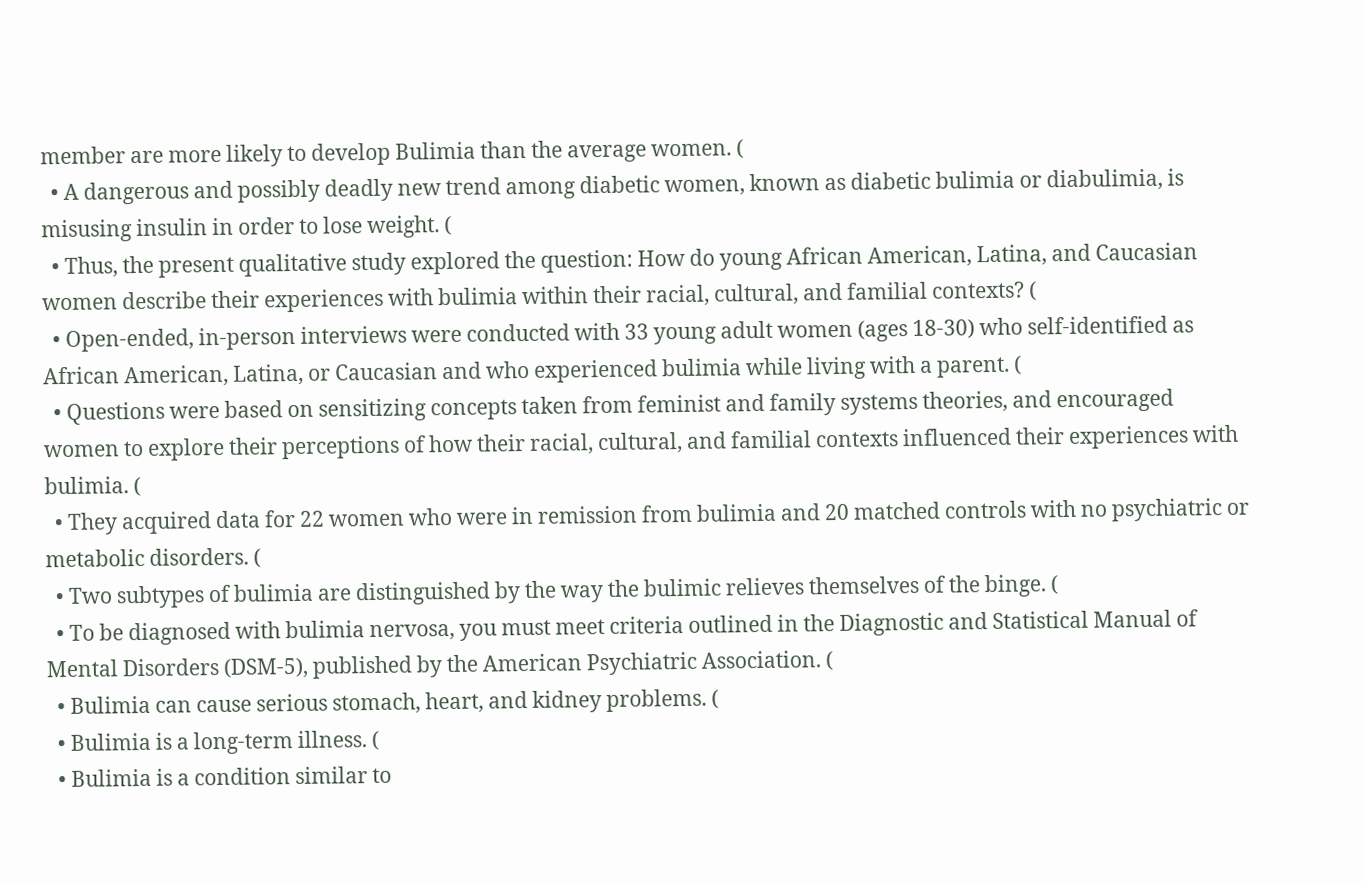member are more likely to develop Bulimia than the average women. (
  • A dangerous and possibly deadly new trend among diabetic women, known as diabetic bulimia or diabulimia, is misusing insulin in order to lose weight. (
  • Thus, the present qualitative study explored the question: How do young African American, Latina, and Caucasian women describe their experiences with bulimia within their racial, cultural, and familial contexts? (
  • Open-ended, in-person interviews were conducted with 33 young adult women (ages 18-30) who self-identified as African American, Latina, or Caucasian and who experienced bulimia while living with a parent. (
  • Questions were based on sensitizing concepts taken from feminist and family systems theories, and encouraged women to explore their perceptions of how their racial, cultural, and familial contexts influenced their experiences with bulimia. (
  • They acquired data for 22 women who were in remission from bulimia and 20 matched controls with no psychiatric or metabolic disorders. (
  • Two subtypes of bulimia are distinguished by the way the bulimic relieves themselves of the binge. (
  • To be diagnosed with bulimia nervosa, you must meet criteria outlined in the Diagnostic and Statistical Manual of Mental Disorders (DSM-5), published by the American Psychiatric Association. (
  • Bulimia can cause serious stomach, heart, and kidney problems. (
  • Bulimia is a long-term illness. (
  • Bulimia is a condition similar to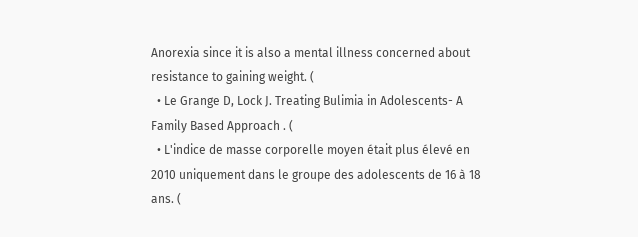Anorexia since it is also a mental illness concerned about resistance to gaining weight. (
  • Le Grange D, Lock J. Treating Bulimia in Adolescents- A Family Based Approach . (
  • L'indice de masse corporelle moyen était plus élevé en 2010 uniquement dans le groupe des adolescents de 16 à 18 ans. (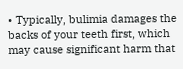• Typically, bulimia damages the backs of your teeth first, which may cause significant harm that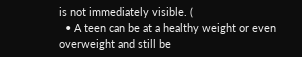is not immediately visible. (
  • A teen can be at a healthy weight or even overweight and still be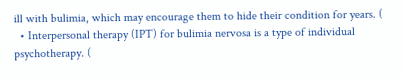ill with bulimia, which may encourage them to hide their condition for years. (
  • Interpersonal therapy (IPT) for bulimia nervosa is a type of individual psychotherapy. (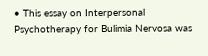• This essay on Interpersonal Psychotherapy for Bulimia Nervosa was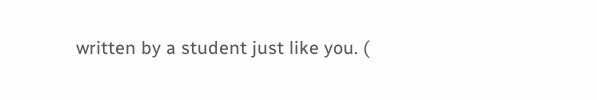written by a student just like you. (